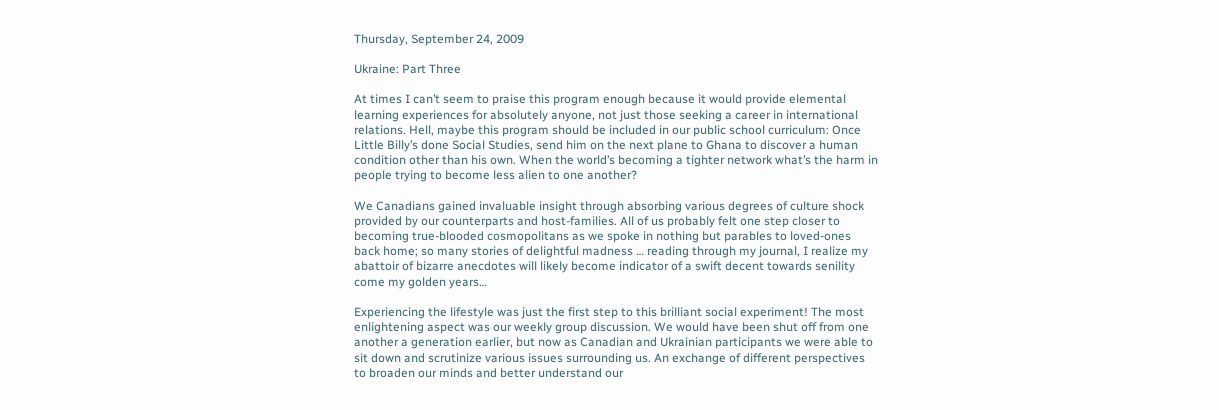Thursday, September 24, 2009

Ukraine: Part Three

At times I can’t seem to praise this program enough because it would provide elemental learning experiences for absolutely anyone, not just those seeking a career in international relations. Hell, maybe this program should be included in our public school curriculum: Once Little Billy’s done Social Studies, send him on the next plane to Ghana to discover a human condition other than his own. When the world’s becoming a tighter network what’s the harm in people trying to become less alien to one another?

We Canadians gained invaluable insight through absorbing various degrees of culture shock provided by our counterparts and host-families. All of us probably felt one step closer to becoming true-blooded cosmopolitans as we spoke in nothing but parables to loved-ones back home; so many stories of delightful madness … reading through my journal, I realize my abattoir of bizarre anecdotes will likely become indicator of a swift decent towards senility come my golden years…

Experiencing the lifestyle was just the first step to this brilliant social experiment! The most enlightening aspect was our weekly group discussion. We would have been shut off from one another a generation earlier, but now as Canadian and Ukrainian participants we were able to sit down and scrutinize various issues surrounding us. An exchange of different perspectives to broaden our minds and better understand our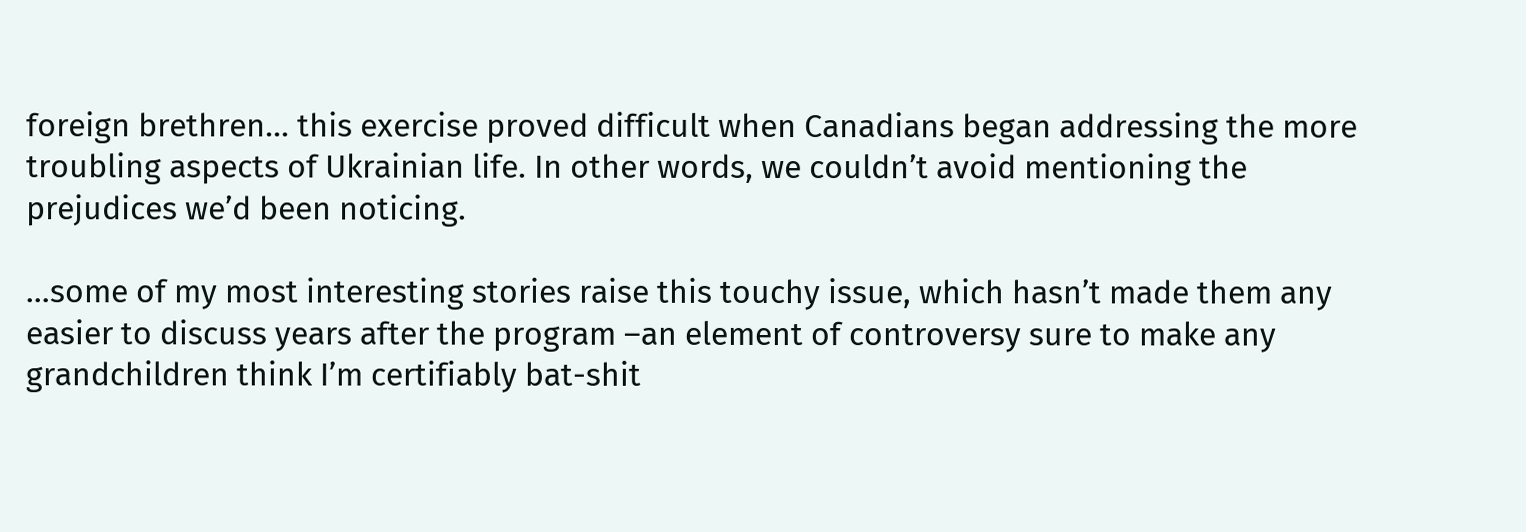foreign brethren… this exercise proved difficult when Canadians began addressing the more troubling aspects of Ukrainian life. In other words, we couldn’t avoid mentioning the prejudices we’d been noticing.

…some of my most interesting stories raise this touchy issue, which hasn’t made them any easier to discuss years after the program –an element of controversy sure to make any grandchildren think I’m certifiably bat-shit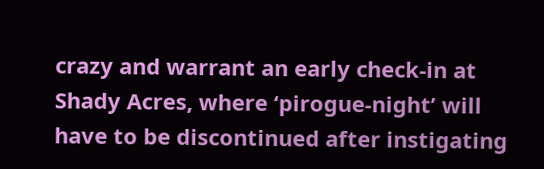crazy and warrant an early check-in at Shady Acres, where ‘pirogue-night’ will have to be discontinued after instigating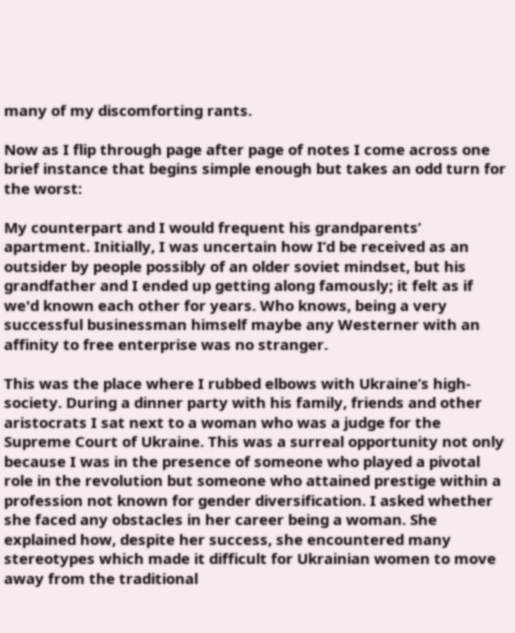many of my discomforting rants.

Now as I flip through page after page of notes I come across one brief instance that begins simple enough but takes an odd turn for the worst:

My counterpart and I would frequent his grandparents’ apartment. Initially, I was uncertain how I’d be received as an outsider by people possibly of an older soviet mindset, but his grandfather and I ended up getting along famously; it felt as if we'd known each other for years. Who knows, being a very successful businessman himself maybe any Westerner with an affinity to free enterprise was no stranger.

This was the place where I rubbed elbows with Ukraine’s high-society. During a dinner party with his family, friends and other aristocrats I sat next to a woman who was a judge for the Supreme Court of Ukraine. This was a surreal opportunity not only because I was in the presence of someone who played a pivotal role in the revolution but someone who attained prestige within a profession not known for gender diversification. I asked whether she faced any obstacles in her career being a woman. She explained how, despite her success, she encountered many stereotypes which made it difficult for Ukrainian women to move away from the traditional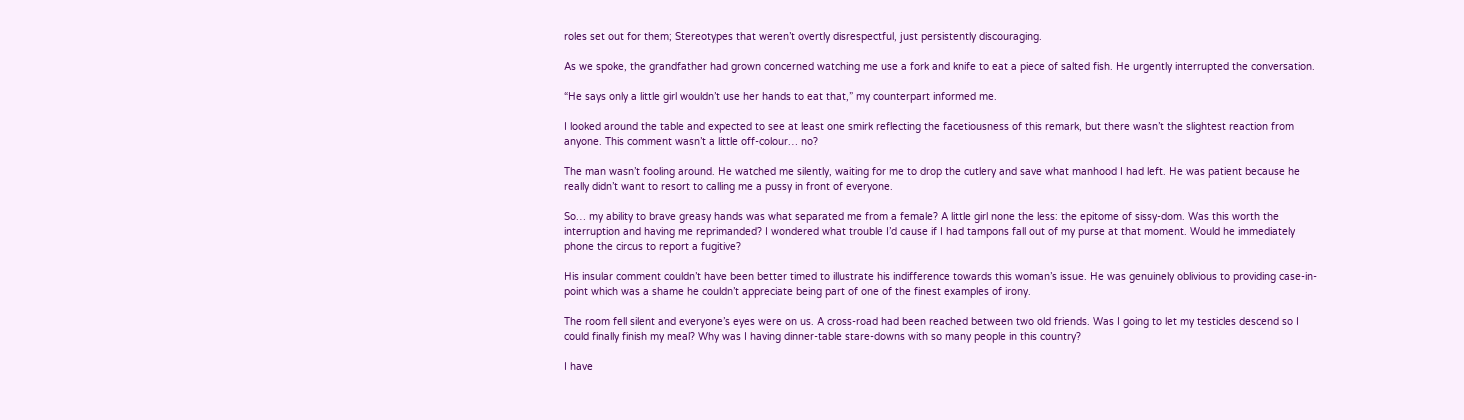roles set out for them; Stereotypes that weren’t overtly disrespectful, just persistently discouraging.

As we spoke, the grandfather had grown concerned watching me use a fork and knife to eat a piece of salted fish. He urgently interrupted the conversation.

“He says only a little girl wouldn’t use her hands to eat that,” my counterpart informed me.

I looked around the table and expected to see at least one smirk reflecting the facetiousness of this remark, but there wasn’t the slightest reaction from anyone. This comment wasn’t a little off-colour… no?

The man wasn’t fooling around. He watched me silently, waiting for me to drop the cutlery and save what manhood I had left. He was patient because he really didn’t want to resort to calling me a pussy in front of everyone.

So… my ability to brave greasy hands was what separated me from a female? A little girl none the less: the epitome of sissy-dom. Was this worth the interruption and having me reprimanded? I wondered what trouble I’d cause if I had tampons fall out of my purse at that moment. Would he immediately phone the circus to report a fugitive?

His insular comment couldn’t have been better timed to illustrate his indifference towards this woman’s issue. He was genuinely oblivious to providing case-in-point which was a shame he couldn’t appreciate being part of one of the finest examples of irony.

The room fell silent and everyone’s eyes were on us. A cross-road had been reached between two old friends. Was I going to let my testicles descend so I could finally finish my meal? Why was I having dinner-table stare-downs with so many people in this country?

I have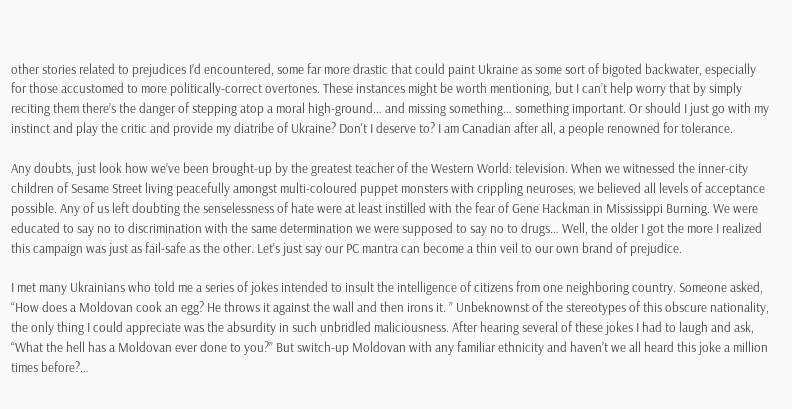other stories related to prejudices I’d encountered, some far more drastic that could paint Ukraine as some sort of bigoted backwater, especially for those accustomed to more politically-correct overtones. These instances might be worth mentioning, but I can’t help worry that by simply reciting them there’s the danger of stepping atop a moral high-ground… and missing something… something important. Or should I just go with my instinct and play the critic and provide my diatribe of Ukraine? Don't I deserve to? I am Canadian after all, a people renowned for tolerance.

Any doubts, just look how we’ve been brought-up by the greatest teacher of the Western World: television. When we witnessed the inner-city children of Sesame Street living peacefully amongst multi-coloured puppet monsters with crippling neuroses, we believed all levels of acceptance possible. Any of us left doubting the senselessness of hate were at least instilled with the fear of Gene Hackman in Mississippi Burning. We were educated to say no to discrimination with the same determination we were supposed to say no to drugs… Well, the older I got the more I realized this campaign was just as fail-safe as the other. Let's just say our PC mantra can become a thin veil to our own brand of prejudice.

I met many Ukrainians who told me a series of jokes intended to insult the intelligence of citizens from one neighboring country. Someone asked, “How does a Moldovan cook an egg? He throws it against the wall and then irons it. ” Unbeknownst of the stereotypes of this obscure nationality, the only thing I could appreciate was the absurdity in such unbridled maliciousness. After hearing several of these jokes I had to laugh and ask, “What the hell has a Moldovan ever done to you?” But switch-up Moldovan with any familiar ethnicity and haven’t we all heard this joke a million times before?…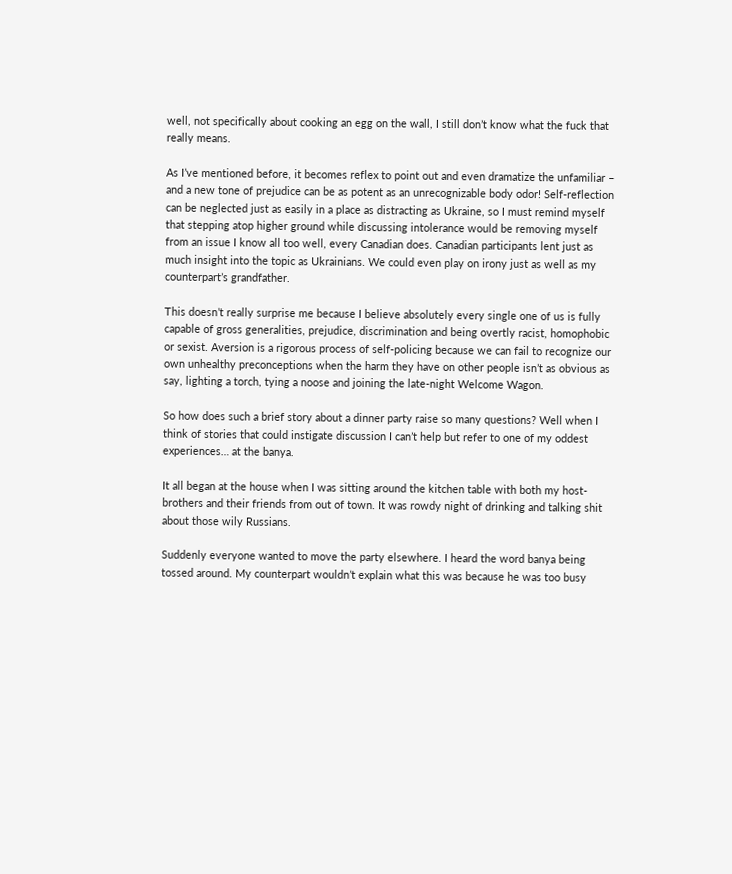well, not specifically about cooking an egg on the wall, I still don’t know what the fuck that really means.

As I’ve mentioned before, it becomes reflex to point out and even dramatize the unfamiliar – and a new tone of prejudice can be as potent as an unrecognizable body odor! Self-reflection can be neglected just as easily in a place as distracting as Ukraine, so I must remind myself that stepping atop higher ground while discussing intolerance would be removing myself from an issue I know all too well, every Canadian does. Canadian participants lent just as much insight into the topic as Ukrainians. We could even play on irony just as well as my counterpart’s grandfather.

This doesn’t really surprise me because I believe absolutely every single one of us is fully capable of gross generalities, prejudice, discrimination and being overtly racist, homophobic or sexist. Aversion is a rigorous process of self-policing because we can fail to recognize our own unhealthy preconceptions when the harm they have on other people isn’t as obvious as say, lighting a torch, tying a noose and joining the late-night Welcome Wagon.

So how does such a brief story about a dinner party raise so many questions? Well when I think of stories that could instigate discussion I can’t help but refer to one of my oddest experiences… at the banya.

It all began at the house when I was sitting around the kitchen table with both my host-brothers and their friends from out of town. It was rowdy night of drinking and talking shit about those wily Russians.

Suddenly everyone wanted to move the party elsewhere. I heard the word banya being tossed around. My counterpart wouldn’t explain what this was because he was too busy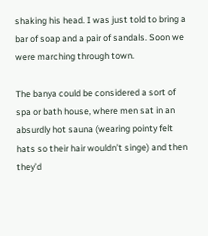shaking his head. I was just told to bring a bar of soap and a pair of sandals. Soon we were marching through town.

The banya could be considered a sort of spa or bath house, where men sat in an absurdly hot sauna (wearing pointy felt hats so their hair wouldn’t singe) and then they’d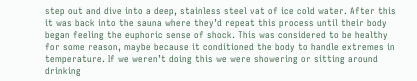step out and dive into a deep, stainless steel vat of ice cold water. After this it was back into the sauna where they’d repeat this process until their body began feeling the euphoric sense of shock. This was considered to be healthy for some reason, maybe because it conditioned the body to handle extremes in temperature. If we weren’t doing this we were showering or sitting around drinking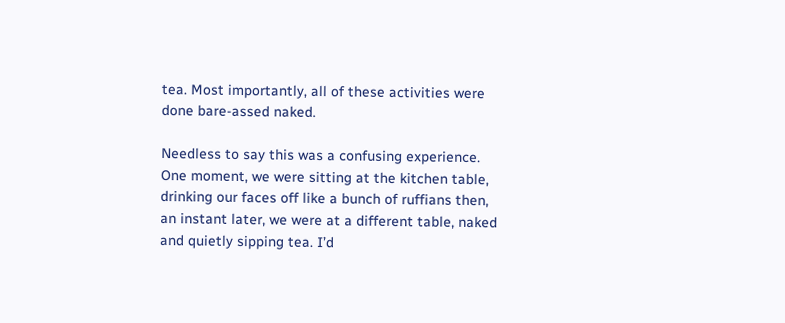tea. Most importantly, all of these activities were done bare-assed naked.

Needless to say this was a confusing experience. One moment, we were sitting at the kitchen table, drinking our faces off like a bunch of ruffians then, an instant later, we were at a different table, naked and quietly sipping tea. I’d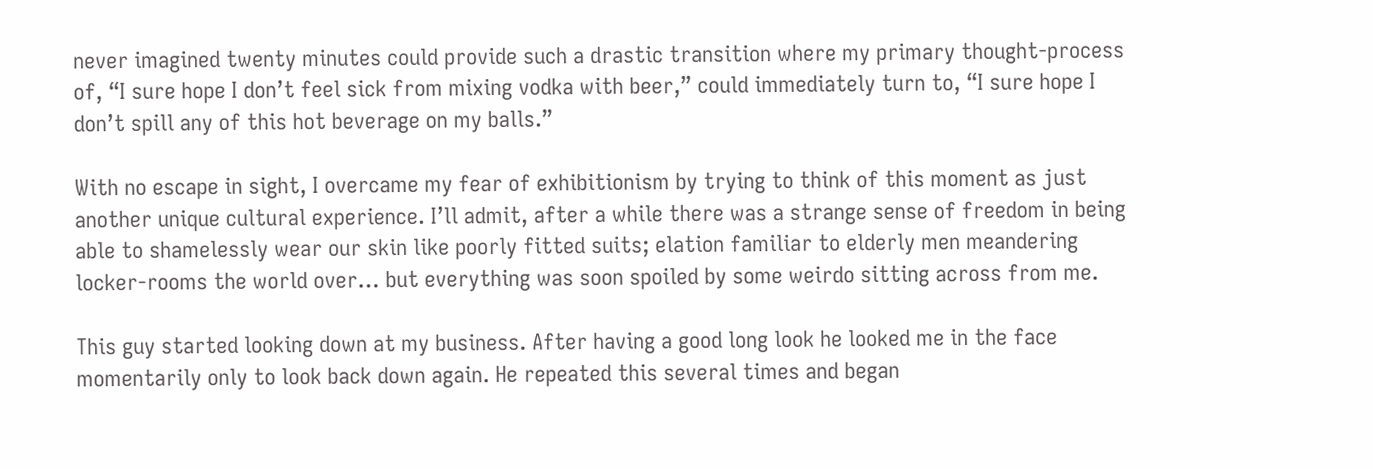never imagined twenty minutes could provide such a drastic transition where my primary thought-process of, “I sure hope I don’t feel sick from mixing vodka with beer,” could immediately turn to, “I sure hope I don’t spill any of this hot beverage on my balls.”

With no escape in sight, I overcame my fear of exhibitionism by trying to think of this moment as just another unique cultural experience. I’ll admit, after a while there was a strange sense of freedom in being able to shamelessly wear our skin like poorly fitted suits; elation familiar to elderly men meandering locker-rooms the world over… but everything was soon spoiled by some weirdo sitting across from me.

This guy started looking down at my business. After having a good long look he looked me in the face momentarily only to look back down again. He repeated this several times and began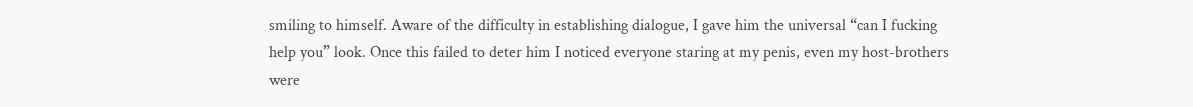smiling to himself. Aware of the difficulty in establishing dialogue, I gave him the universal “can I fucking help you” look. Once this failed to deter him I noticed everyone staring at my penis, even my host-brothers were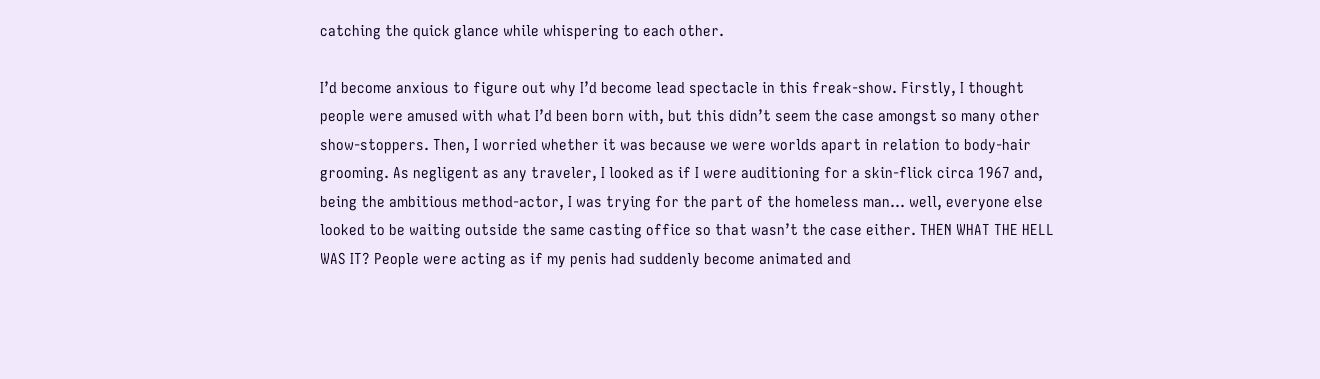catching the quick glance while whispering to each other.

I’d become anxious to figure out why I’d become lead spectacle in this freak-show. Firstly, I thought people were amused with what I’d been born with, but this didn’t seem the case amongst so many other show-stoppers. Then, I worried whether it was because we were worlds apart in relation to body-hair grooming. As negligent as any traveler, I looked as if I were auditioning for a skin-flick circa 1967 and, being the ambitious method-actor, I was trying for the part of the homeless man… well, everyone else looked to be waiting outside the same casting office so that wasn’t the case either. THEN WHAT THE HELL WAS IT? People were acting as if my penis had suddenly become animated and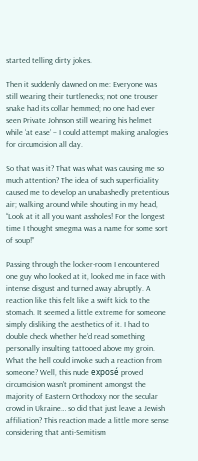started telling dirty jokes.

Then it suddenly dawned on me: Everyone was still wearing their turtlenecks; not one trouser snake had its collar hemmed; no one had ever seen Private Johnson still wearing his helmet while ‘at ease’ – I could attempt making analogies for circumcision all day.

So that was it? That was what was causing me so much attention? The idea of such superficiality caused me to develop an unabashedly pretentious air; walking around while shouting in my head, “Look at it all you want assholes! For the longest time I thought smegma was a name for some sort of soup!”

Passing through the locker-room I encountered one guy who looked at it, looked me in face with intense disgust and turned away abruptly. A reaction like this felt like a swift kick to the stomach. It seemed a little extreme for someone simply disliking the aesthetics of it. I had to double check whether he’d read something personally insulting tattooed above my groin. What the hell could invoke such a reaction from someone? Well, this nude exposé proved circumcision wasn’t prominent amongst the majority of Eastern Orthodoxy nor the secular crowd in Ukraine… so did that just leave a Jewish affiliation? This reaction made a little more sense considering that anti-Semitism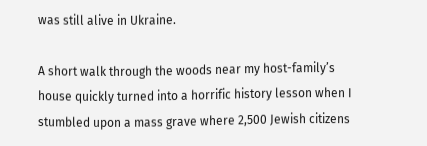was still alive in Ukraine.

A short walk through the woods near my host-family’s house quickly turned into a horrific history lesson when I stumbled upon a mass grave where 2,500 Jewish citizens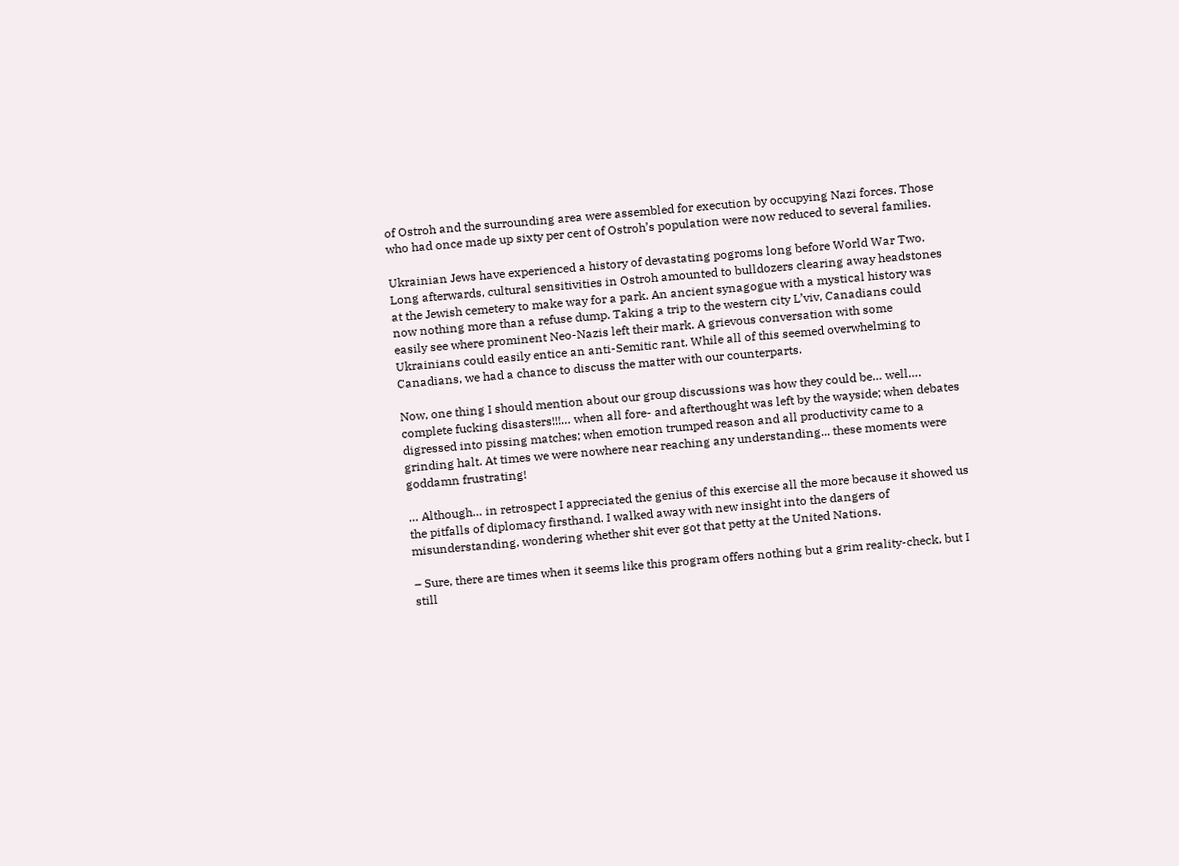of Ostroh and the surrounding area were assembled for execution by occupying Nazi forces. Those who had once made up sixty per cent of Ostroh’s population were now reduced to several families.

Ukrainian Jews have experienced a history of devastating pogroms long before World War Two. Long afterwards, cultural sensitivities in Ostroh amounted to bulldozers clearing away headstones at the Jewish cemetery to make way for a park. An ancient synagogue with a mystical history was now nothing more than a refuse dump. Taking a trip to the western city L’viv, Canadians could easily see where prominent Neo-Nazis left their mark. A grievous conversation with some Ukrainians could easily entice an anti-Semitic rant. While all of this seemed overwhelming to Canadians, we had a chance to discuss the matter with our counterparts.

Now, one thing I should mention about our group discussions was how they could be… well…. complete fucking disasters!!!… when all fore- and afterthought was left by the wayside; when debates digressed into pissing matches; when emotion trumped reason and all productivity came to a grinding halt. At times we were nowhere near reaching any understanding... these moments were goddamn frustrating!

… Although… in retrospect I appreciated the genius of this exercise all the more because it showed us the pitfalls of diplomacy firsthand. I walked away with new insight into the dangers of misunderstanding, wondering whether shit ever got that petty at the United Nations.

– Sure, there are times when it seems like this program offers nothing but a grim reality-check, but I still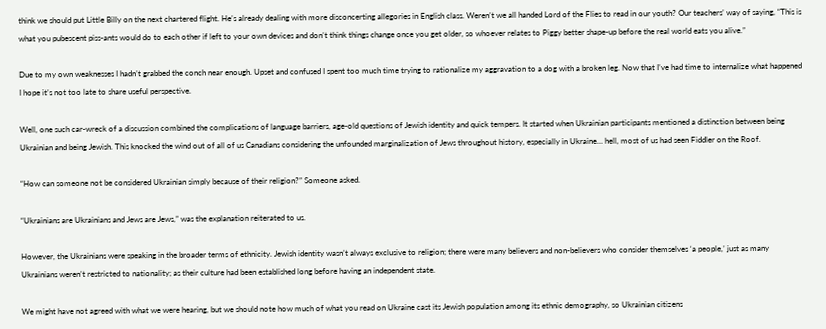think we should put Little Billy on the next chartered flight. He’s already dealing with more disconcerting allegories in English class. Weren’t we all handed Lord of the Flies to read in our youth? Our teachers’ way of saying, “This is what you pubescent piss-ants would do to each other if left to your own devices and don’t think things change once you get older, so whoever relates to Piggy better shape-up before the real world eats you alive.”

Due to my own weaknesses I hadn’t grabbed the conch near enough. Upset and confused I spent too much time trying to rationalize my aggravation to a dog with a broken leg. Now that I’ve had time to internalize what happened I hope it’s not too late to share useful perspective.

Well, one such car-wreck of a discussion combined the complications of language barriers, age-old questions of Jewish identity and quick tempers. It started when Ukrainian participants mentioned a distinction between being Ukrainian and being Jewish. This knocked the wind out of all of us Canadians considering the unfounded marginalization of Jews throughout history, especially in Ukraine… hell, most of us had seen Fiddler on the Roof.

“How can someone not be considered Ukrainian simply because of their religion?” Someone asked.

“Ukrainians are Ukrainians and Jews are Jews,” was the explanation reiterated to us.

However, the Ukrainians were speaking in the broader terms of ethnicity. Jewish identity wasn’t always exclusive to religion; there were many believers and non-believers who consider themselves ‘a people,’ just as many Ukrainians weren’t restricted to nationality; as their culture had been established long before having an independent state.

We might have not agreed with what we were hearing, but we should note how much of what you read on Ukraine cast its Jewish population among its ethnic demography, so Ukrainian citizens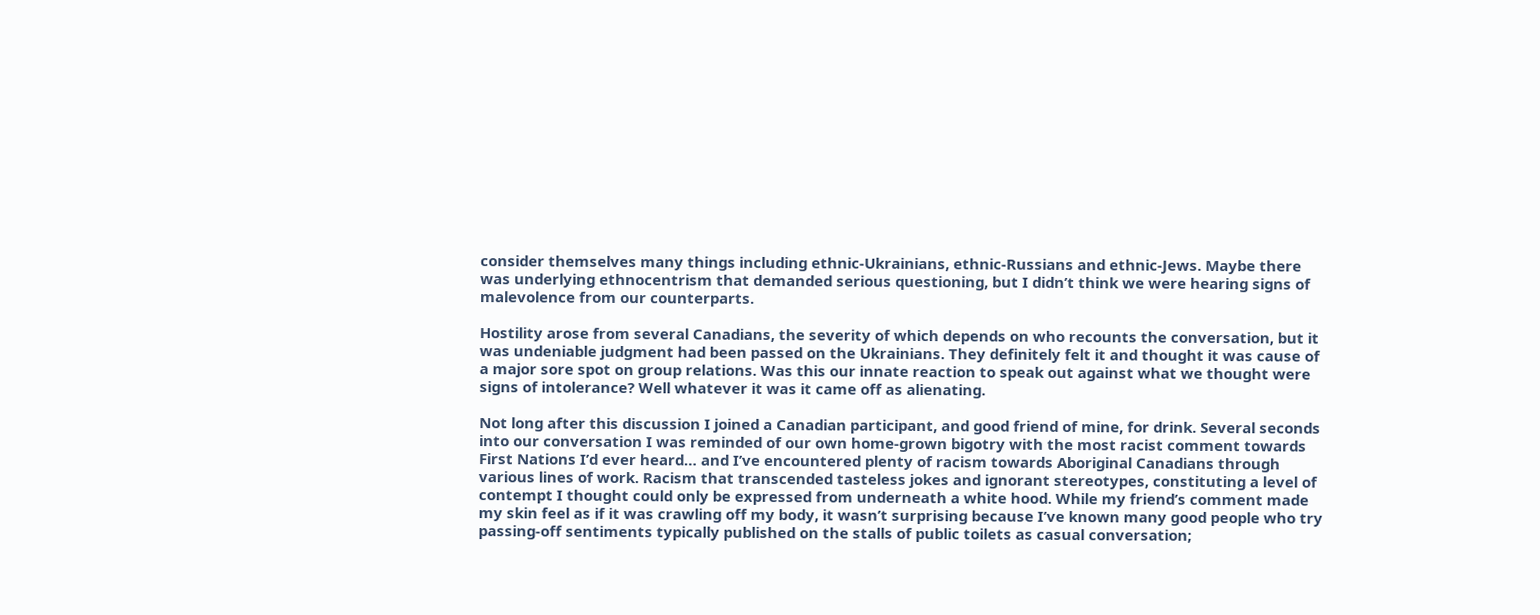consider themselves many things including ethnic-Ukrainians, ethnic-Russians and ethnic-Jews. Maybe there was underlying ethnocentrism that demanded serious questioning, but I didn’t think we were hearing signs of malevolence from our counterparts.

Hostility arose from several Canadians, the severity of which depends on who recounts the conversation, but it was undeniable judgment had been passed on the Ukrainians. They definitely felt it and thought it was cause of a major sore spot on group relations. Was this our innate reaction to speak out against what we thought were signs of intolerance? Well whatever it was it came off as alienating.

Not long after this discussion I joined a Canadian participant, and good friend of mine, for drink. Several seconds into our conversation I was reminded of our own home-grown bigotry with the most racist comment towards First Nations I’d ever heard… and I’ve encountered plenty of racism towards Aboriginal Canadians through various lines of work. Racism that transcended tasteless jokes and ignorant stereotypes, constituting a level of contempt I thought could only be expressed from underneath a white hood. While my friend’s comment made my skin feel as if it was crawling off my body, it wasn’t surprising because I’ve known many good people who try passing-off sentiments typically published on the stalls of public toilets as casual conversation;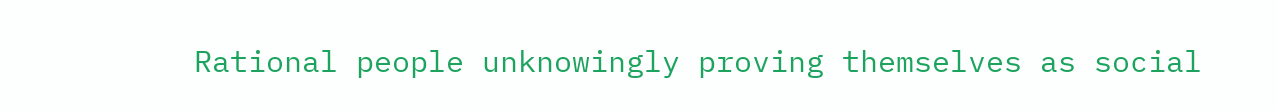Rational people unknowingly proving themselves as social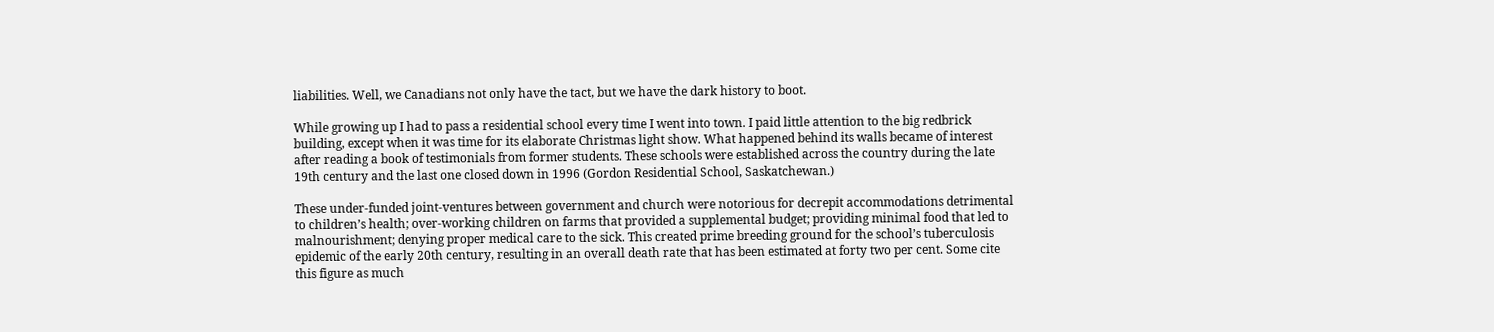liabilities. Well, we Canadians not only have the tact, but we have the dark history to boot.

While growing up I had to pass a residential school every time I went into town. I paid little attention to the big redbrick building, except when it was time for its elaborate Christmas light show. What happened behind its walls became of interest after reading a book of testimonials from former students. These schools were established across the country during the late 19th century and the last one closed down in 1996 (Gordon Residential School, Saskatchewan.)

These under-funded joint-ventures between government and church were notorious for decrepit accommodations detrimental to children’s health; over-working children on farms that provided a supplemental budget; providing minimal food that led to malnourishment; denying proper medical care to the sick. This created prime breeding ground for the school’s tuberculosis epidemic of the early 20th century, resulting in an overall death rate that has been estimated at forty two per cent. Some cite this figure as much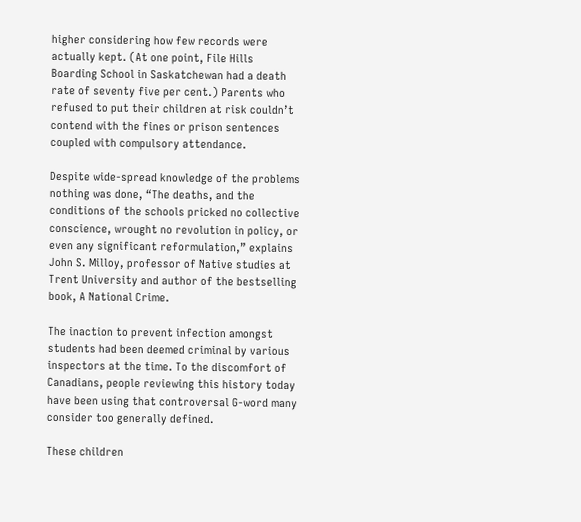higher considering how few records were actually kept. (At one point, File Hills Boarding School in Saskatchewan had a death rate of seventy five per cent.) Parents who refused to put their children at risk couldn’t contend with the fines or prison sentences coupled with compulsory attendance.

Despite wide-spread knowledge of the problems nothing was done, “The deaths, and the conditions of the schools pricked no collective conscience, wrought no revolution in policy, or even any significant reformulation,” explains John S. Milloy, professor of Native studies at Trent University and author of the bestselling book, A National Crime.

The inaction to prevent infection amongst students had been deemed criminal by various inspectors at the time. To the discomfort of Canadians, people reviewing this history today have been using that controversal G-word many consider too generally defined.

These children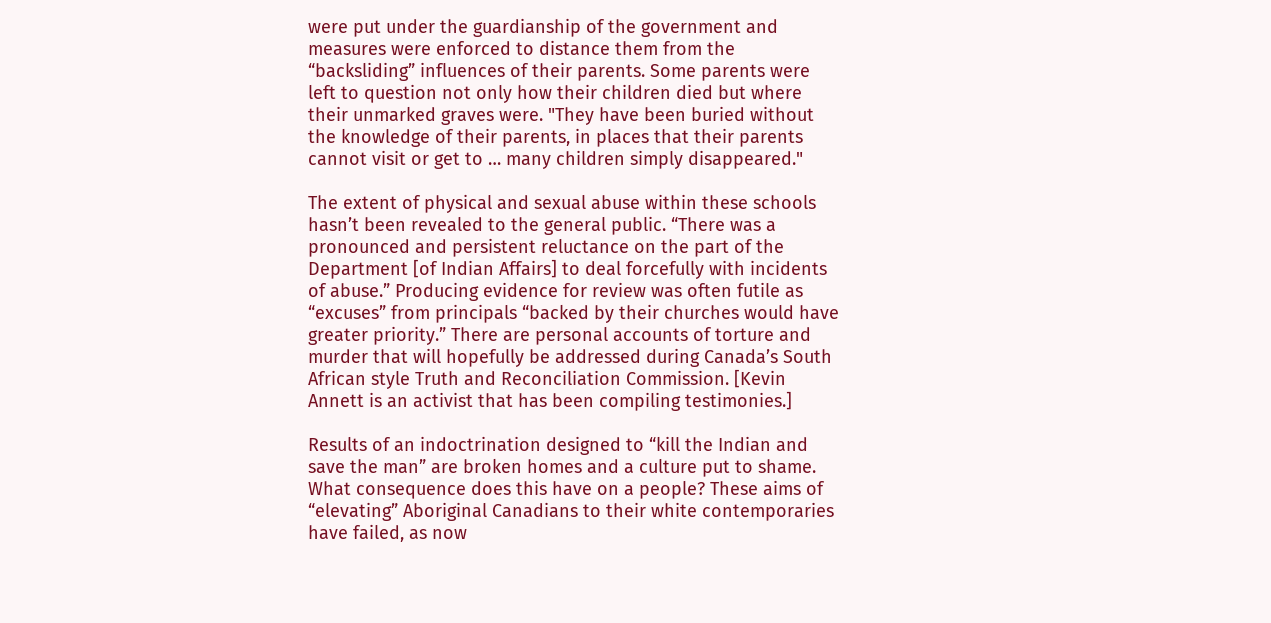were put under the guardianship of the government and measures were enforced to distance them from the “backsliding” influences of their parents. Some parents were left to question not only how their children died but where their unmarked graves were. "They have been buried without the knowledge of their parents, in places that their parents cannot visit or get to … many children simply disappeared."

The extent of physical and sexual abuse within these schools hasn’t been revealed to the general public. “There was a pronounced and persistent reluctance on the part of the Department [of Indian Affairs] to deal forcefully with incidents of abuse.” Producing evidence for review was often futile as “excuses” from principals “backed by their churches would have greater priority.” There are personal accounts of torture and murder that will hopefully be addressed during Canada’s South African style Truth and Reconciliation Commission. [Kevin Annett is an activist that has been compiling testimonies.]

Results of an indoctrination designed to “kill the Indian and save the man” are broken homes and a culture put to shame. What consequence does this have on a people? These aims of “elevating” Aboriginal Canadians to their white contemporaries have failed, as now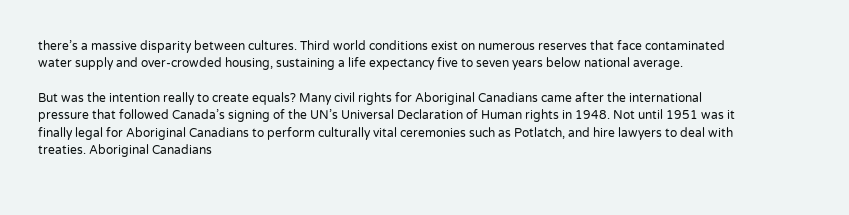there’s a massive disparity between cultures. Third world conditions exist on numerous reserves that face contaminated water supply and over-crowded housing, sustaining a life expectancy five to seven years below national average.

But was the intention really to create equals? Many civil rights for Aboriginal Canadians came after the international pressure that followed Canada’s signing of the UN’s Universal Declaration of Human rights in 1948. Not until 1951 was it finally legal for Aboriginal Canadians to perform culturally vital ceremonies such as Potlatch, and hire lawyers to deal with treaties. Aboriginal Canadians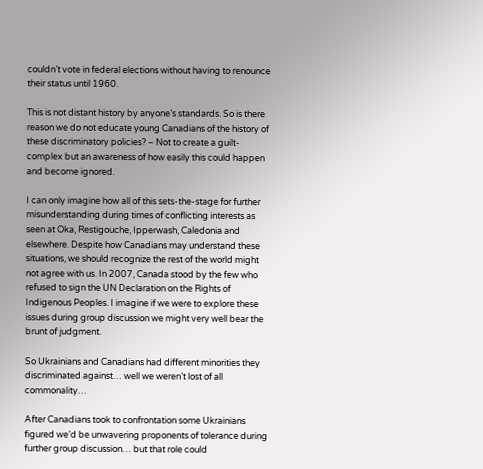couldn’t vote in federal elections without having to renounce their status until 1960.

This is not distant history by anyone’s standards. So is there reason we do not educate young Canadians of the history of these discriminatory policies? – Not to create a guilt-complex but an awareness of how easily this could happen and become ignored.

I can only imagine how all of this sets-the-stage for further misunderstanding during times of conflicting interests as seen at Oka, Restigouche, Ipperwash, Caledonia and elsewhere. Despite how Canadians may understand these situations, we should recognize the rest of the world might not agree with us. In 2007, Canada stood by the few who refused to sign the UN Declaration on the Rights of Indigenous Peoples. I imagine if we were to explore these issues during group discussion we might very well bear the brunt of judgment.

So Ukrainians and Canadians had different minorities they discriminated against… well we weren’t lost of all commonality…

After Canadians took to confrontation some Ukrainians figured we’d be unwavering proponents of tolerance during further group discussion… but that role could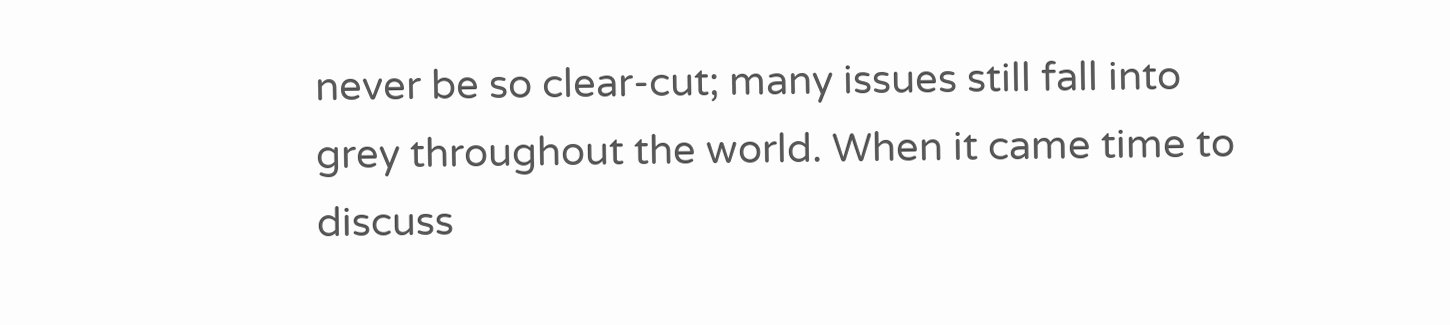never be so clear-cut; many issues still fall into grey throughout the world. When it came time to discuss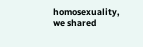homosexuality, we shared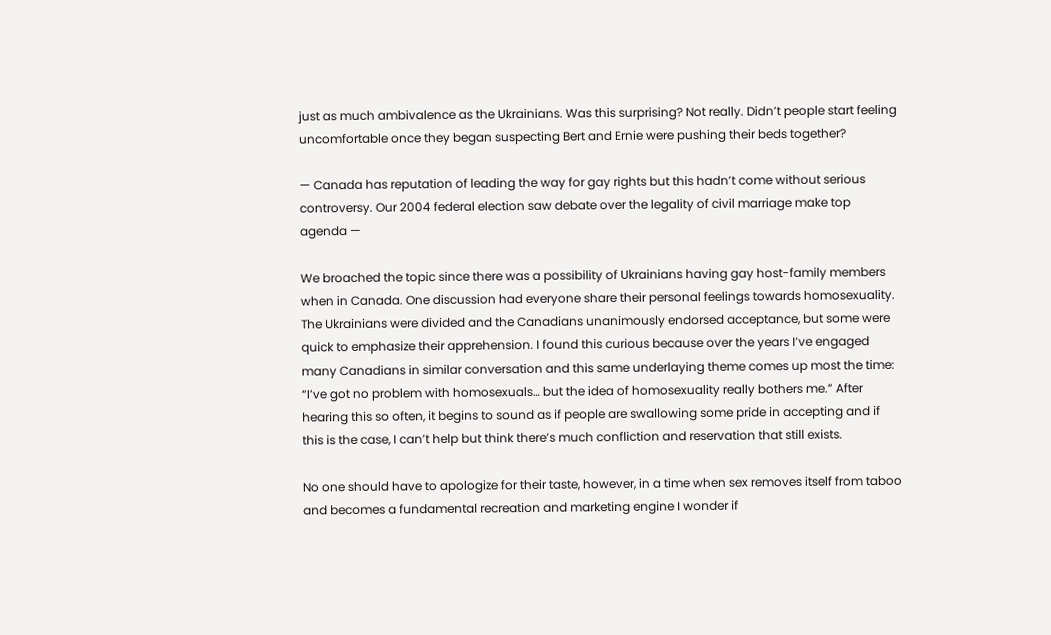just as much ambivalence as the Ukrainians. Was this surprising? Not really. Didn’t people start feeling uncomfortable once they began suspecting Bert and Ernie were pushing their beds together?

— Canada has reputation of leading the way for gay rights but this hadn’t come without serious controversy. Our 2004 federal election saw debate over the legality of civil marriage make top agenda —

We broached the topic since there was a possibility of Ukrainians having gay host-family members when in Canada. One discussion had everyone share their personal feelings towards homosexuality. The Ukrainians were divided and the Canadians unanimously endorsed acceptance, but some were quick to emphasize their apprehension. I found this curious because over the years I’ve engaged many Canadians in similar conversation and this same underlaying theme comes up most the time: “I’ve got no problem with homosexuals… but the idea of homosexuality really bothers me.” After hearing this so often, it begins to sound as if people are swallowing some pride in accepting and if this is the case, I can’t help but think there’s much confliction and reservation that still exists.

No one should have to apologize for their taste, however, in a time when sex removes itself from taboo and becomes a fundamental recreation and marketing engine I wonder if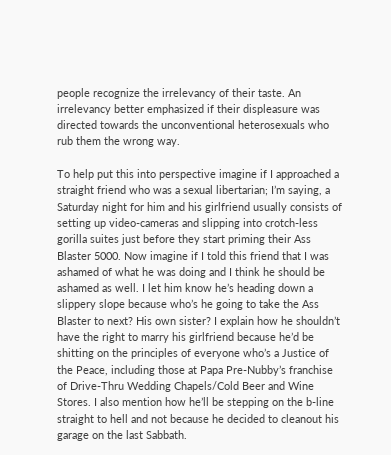people recognize the irrelevancy of their taste. An irrelevancy better emphasized if their displeasure was directed towards the unconventional heterosexuals who rub them the wrong way.

To help put this into perspective imagine if I approached a straight friend who was a sexual libertarian; I’m saying, a Saturday night for him and his girlfriend usually consists of setting up video-cameras and slipping into crotch-less gorilla suites just before they start priming their Ass Blaster 5000. Now imagine if I told this friend that I was ashamed of what he was doing and I think he should be ashamed as well. I let him know he’s heading down a slippery slope because who’s he going to take the Ass Blaster to next? His own sister? I explain how he shouldn’t have the right to marry his girlfriend because he’d be shitting on the principles of everyone who’s a Justice of the Peace, including those at Papa Pre-Nubby’s franchise of Drive-Thru Wedding Chapels/Cold Beer and Wine Stores. I also mention how he’ll be stepping on the b-line straight to hell and not because he decided to cleanout his garage on the last Sabbath.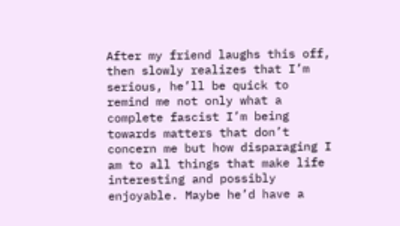After my friend laughs this off, then slowly realizes that I’m serious, he’ll be quick to remind me not only what a complete fascist I’m being towards matters that don’t concern me but how disparaging I am to all things that make life interesting and possibly enjoyable. Maybe he’d have a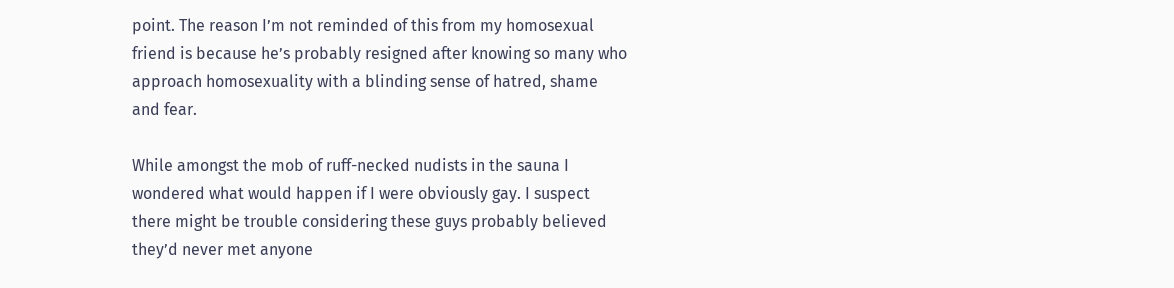point. The reason I’m not reminded of this from my homosexual friend is because he’s probably resigned after knowing so many who approach homosexuality with a blinding sense of hatred, shame and fear.

While amongst the mob of ruff-necked nudists in the sauna I wondered what would happen if I were obviously gay. I suspect there might be trouble considering these guys probably believed they’d never met anyone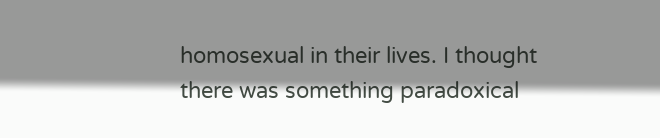homosexual in their lives. I thought there was something paradoxical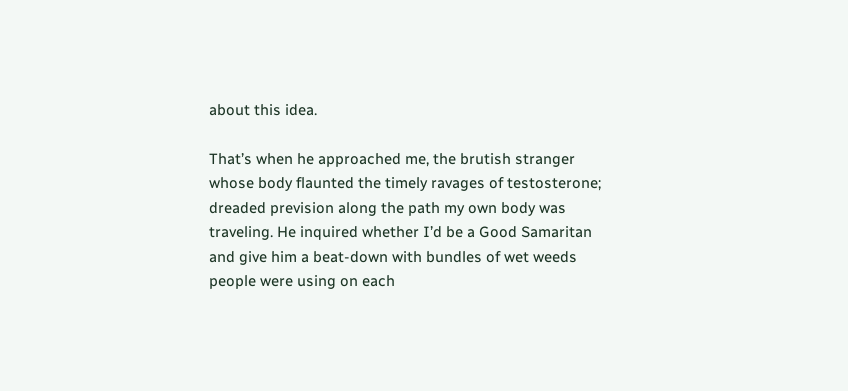about this idea.

That’s when he approached me, the brutish stranger whose body flaunted the timely ravages of testosterone; dreaded prevision along the path my own body was traveling. He inquired whether I’d be a Good Samaritan and give him a beat-down with bundles of wet weeds people were using on each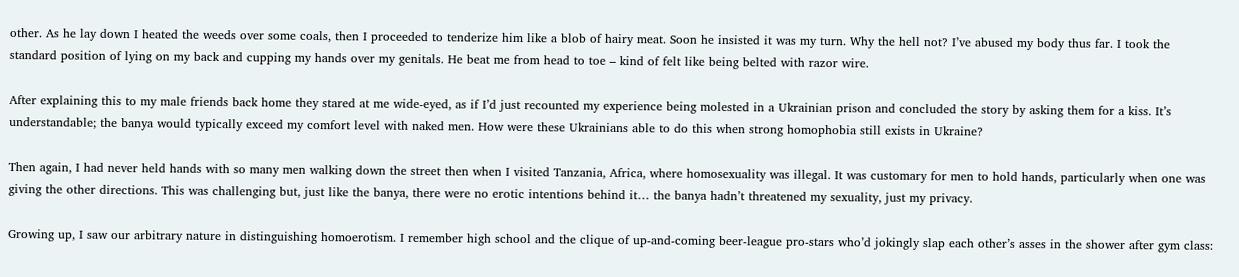other. As he lay down I heated the weeds over some coals, then I proceeded to tenderize him like a blob of hairy meat. Soon he insisted it was my turn. Why the hell not? I’ve abused my body thus far. I took the standard position of lying on my back and cupping my hands over my genitals. He beat me from head to toe – kind of felt like being belted with razor wire.

After explaining this to my male friends back home they stared at me wide-eyed, as if I’d just recounted my experience being molested in a Ukrainian prison and concluded the story by asking them for a kiss. It’s understandable; the banya would typically exceed my comfort level with naked men. How were these Ukrainians able to do this when strong homophobia still exists in Ukraine?

Then again, I had never held hands with so many men walking down the street then when I visited Tanzania, Africa, where homosexuality was illegal. It was customary for men to hold hands, particularly when one was giving the other directions. This was challenging but, just like the banya, there were no erotic intentions behind it… the banya hadn’t threatened my sexuality, just my privacy.

Growing up, I saw our arbitrary nature in distinguishing homoerotism. I remember high school and the clique of up-and-coming beer-league pro-stars who’d jokingly slap each other’s asses in the shower after gym class: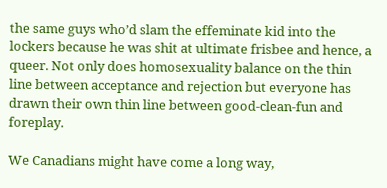the same guys who’d slam the effeminate kid into the lockers because he was shit at ultimate frisbee and hence, a queer. Not only does homosexuality balance on the thin line between acceptance and rejection but everyone has drawn their own thin line between good-clean-fun and foreplay.

We Canadians might have come a long way,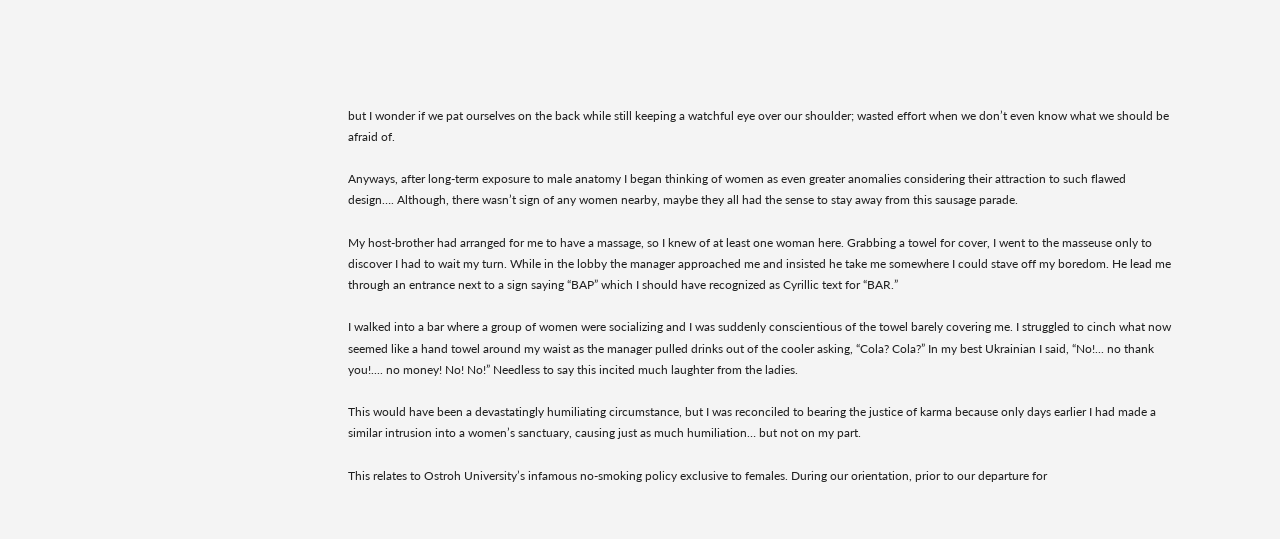but I wonder if we pat ourselves on the back while still keeping a watchful eye over our shoulder; wasted effort when we don’t even know what we should be afraid of.

Anyways, after long-term exposure to male anatomy I began thinking of women as even greater anomalies considering their attraction to such flawed design…. Although, there wasn’t sign of any women nearby, maybe they all had the sense to stay away from this sausage parade.

My host-brother had arranged for me to have a massage, so I knew of at least one woman here. Grabbing a towel for cover, I went to the masseuse only to discover I had to wait my turn. While in the lobby the manager approached me and insisted he take me somewhere I could stave off my boredom. He lead me through an entrance next to a sign saying “BAP” which I should have recognized as Cyrillic text for “BAR.”

I walked into a bar where a group of women were socializing and I was suddenly conscientious of the towel barely covering me. I struggled to cinch what now seemed like a hand towel around my waist as the manager pulled drinks out of the cooler asking, “Cola? Cola?” In my best Ukrainian I said, “No!... no thank you!.... no money! No! No!” Needless to say this incited much laughter from the ladies.

This would have been a devastatingly humiliating circumstance, but I was reconciled to bearing the justice of karma because only days earlier I had made a similar intrusion into a women’s sanctuary, causing just as much humiliation… but not on my part.

This relates to Ostroh University’s infamous no-smoking policy exclusive to females. During our orientation, prior to our departure for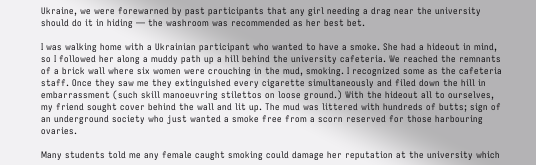Ukraine, we were forewarned by past participants that any girl needing a drag near the university should do it in hiding — the washroom was recommended as her best bet.

I was walking home with a Ukrainian participant who wanted to have a smoke. She had a hideout in mind, so I followed her along a muddy path up a hill behind the university cafeteria. We reached the remnants of a brick wall where six women were crouching in the mud, smoking. I recognized some as the cafeteria staff. Once they saw me they extinguished every cigarette simultaneously and filed down the hill in embarrassment (such skill manoeuvring stilettos on loose ground.) With the hideout all to ourselves, my friend sought cover behind the wall and lit up. The mud was littered with hundreds of butts; sign of an underground society who just wanted a smoke free from a scorn reserved for those harbouring ovaries.

Many students told me any female caught smoking could damage her reputation at the university which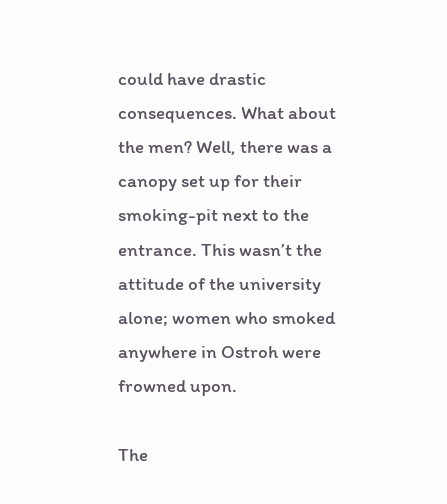could have drastic consequences. What about the men? Well, there was a canopy set up for their smoking-pit next to the entrance. This wasn’t the attitude of the university alone; women who smoked anywhere in Ostroh were frowned upon.

The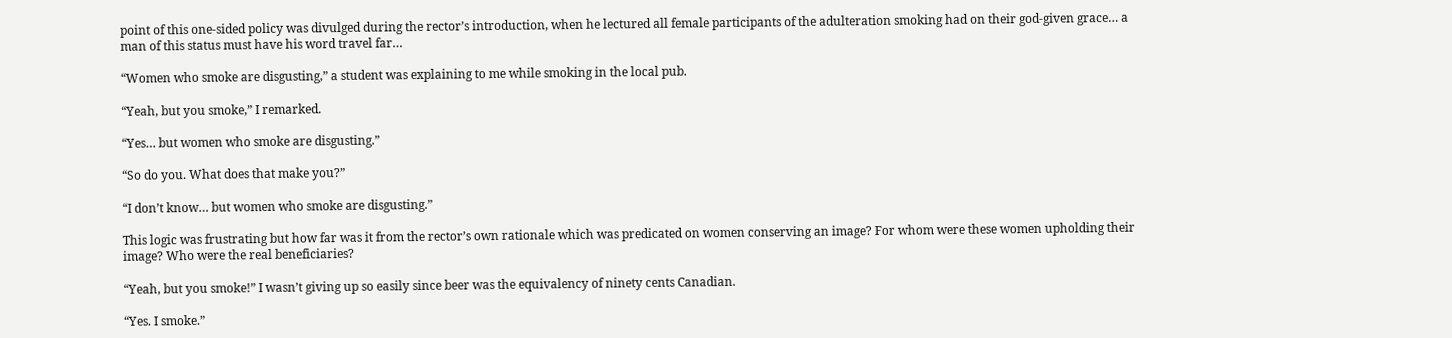point of this one-sided policy was divulged during the rector’s introduction, when he lectured all female participants of the adulteration smoking had on their god-given grace… a man of this status must have his word travel far…

“Women who smoke are disgusting,” a student was explaining to me while smoking in the local pub.

“Yeah, but you smoke,” I remarked.

“Yes… but women who smoke are disgusting.”

“So do you. What does that make you?”

“I don’t know… but women who smoke are disgusting.”

This logic was frustrating but how far was it from the rector’s own rationale which was predicated on women conserving an image? For whom were these women upholding their image? Who were the real beneficiaries?

“Yeah, but you smoke!” I wasn’t giving up so easily since beer was the equivalency of ninety cents Canadian.

“Yes. I smoke.”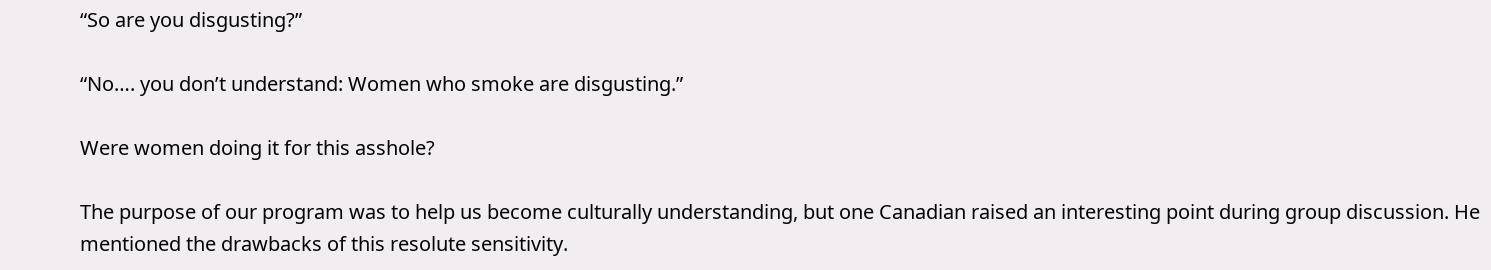“So are you disgusting?”

“No…. you don’t understand: Women who smoke are disgusting.”

Were women doing it for this asshole?

The purpose of our program was to help us become culturally understanding, but one Canadian raised an interesting point during group discussion. He mentioned the drawbacks of this resolute sensitivity.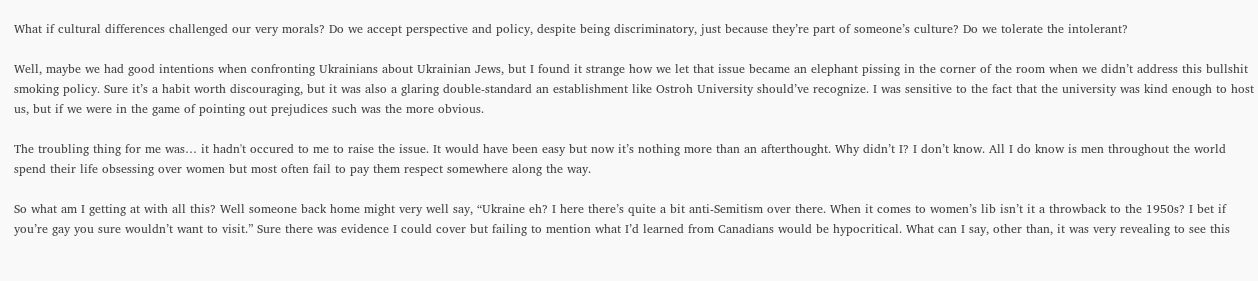What if cultural differences challenged our very morals? Do we accept perspective and policy, despite being discriminatory, just because they’re part of someone’s culture? Do we tolerate the intolerant?

Well, maybe we had good intentions when confronting Ukrainians about Ukrainian Jews, but I found it strange how we let that issue became an elephant pissing in the corner of the room when we didn’t address this bullshit smoking policy. Sure it’s a habit worth discouraging, but it was also a glaring double-standard an establishment like Ostroh University should’ve recognize. I was sensitive to the fact that the university was kind enough to host us, but if we were in the game of pointing out prejudices such was the more obvious.

The troubling thing for me was… it hadn't occured to me to raise the issue. It would have been easy but now it’s nothing more than an afterthought. Why didn’t I? I don’t know. All I do know is men throughout the world spend their life obsessing over women but most often fail to pay them respect somewhere along the way.

So what am I getting at with all this? Well someone back home might very well say, “Ukraine eh? I here there’s quite a bit anti-Semitism over there. When it comes to women’s lib isn’t it a throwback to the 1950s? I bet if you’re gay you sure wouldn’t want to visit.” Sure there was evidence I could cover but failing to mention what I’d learned from Canadians would be hypocritical. What can I say, other than, it was very revealing to see this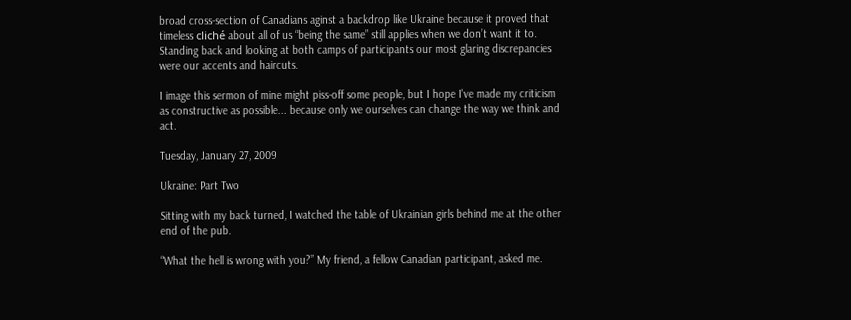broad cross-section of Canadians aginst a backdrop like Ukraine because it proved that timeless cliché about all of us “being the same” still applies when we don’t want it to. Standing back and looking at both camps of participants our most glaring discrepancies were our accents and haircuts.

I image this sermon of mine might piss-off some people, but I hope I've made my criticism as constructive as possible... because only we ourselves can change the way we think and act.

Tuesday, January 27, 2009

Ukraine: Part Two

Sitting with my back turned, I watched the table of Ukrainian girls behind me at the other end of the pub.

“What the hell is wrong with you?” My friend, a fellow Canadian participant, asked me.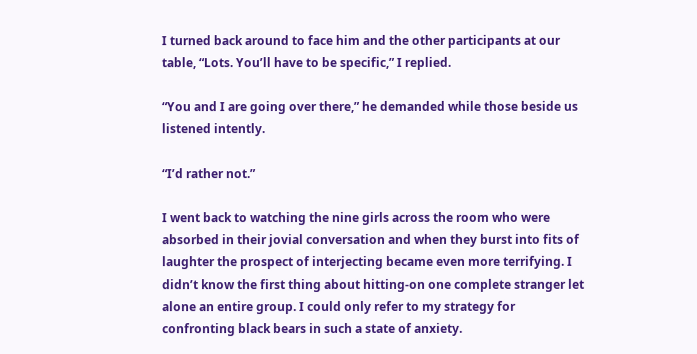I turned back around to face him and the other participants at our table, “Lots. You’ll have to be specific,” I replied.

“You and I are going over there,” he demanded while those beside us listened intently.

“I’d rather not.”

I went back to watching the nine girls across the room who were absorbed in their jovial conversation and when they burst into fits of laughter the prospect of interjecting became even more terrifying. I didn’t know the first thing about hitting-on one complete stranger let alone an entire group. I could only refer to my strategy for confronting black bears in such a state of anxiety.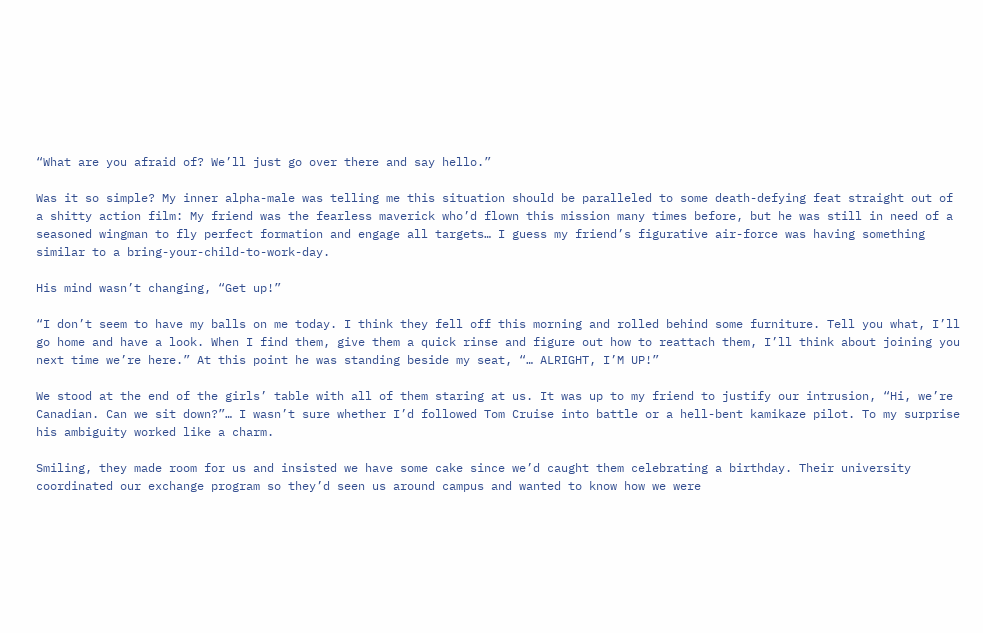“What are you afraid of? We’ll just go over there and say hello.”

Was it so simple? My inner alpha-male was telling me this situation should be paralleled to some death-defying feat straight out of a shitty action film: My friend was the fearless maverick who’d flown this mission many times before, but he was still in need of a seasoned wingman to fly perfect formation and engage all targets… I guess my friend’s figurative air-force was having something similar to a bring-your-child-to-work-day.

His mind wasn’t changing, “Get up!”

“I don’t seem to have my balls on me today. I think they fell off this morning and rolled behind some furniture. Tell you what, I’ll go home and have a look. When I find them, give them a quick rinse and figure out how to reattach them, I’ll think about joining you next time we’re here.” At this point he was standing beside my seat, “… ALRIGHT, I’M UP!”

We stood at the end of the girls’ table with all of them staring at us. It was up to my friend to justify our intrusion, “Hi, we’re Canadian. Can we sit down?”… I wasn’t sure whether I’d followed Tom Cruise into battle or a hell-bent kamikaze pilot. To my surprise his ambiguity worked like a charm.

Smiling, they made room for us and insisted we have some cake since we’d caught them celebrating a birthday. Their university coordinated our exchange program so they’d seen us around campus and wanted to know how we were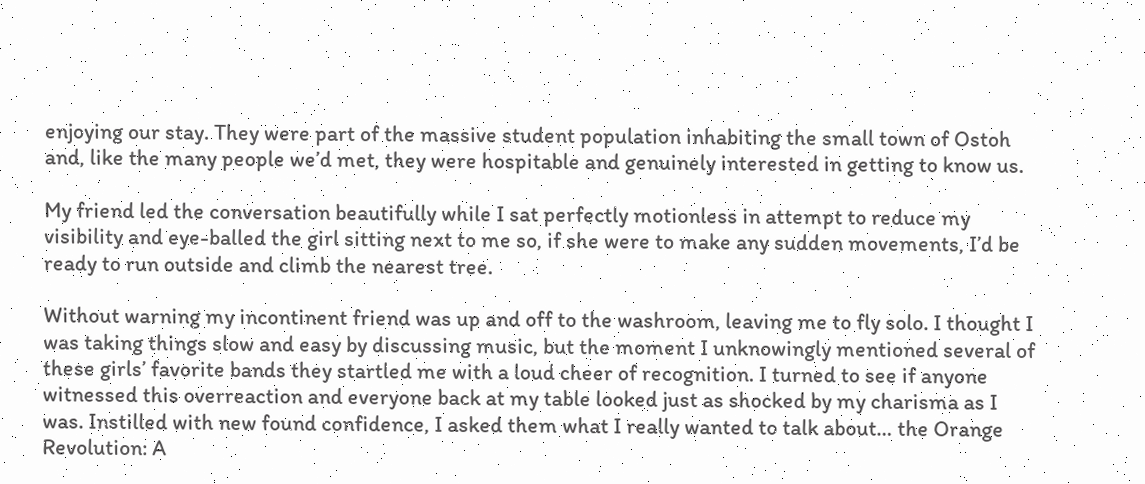enjoying our stay. They were part of the massive student population inhabiting the small town of Ostoh and, like the many people we’d met, they were hospitable and genuinely interested in getting to know us.

My friend led the conversation beautifully while I sat perfectly motionless in attempt to reduce my visibility and eye-balled the girl sitting next to me so, if she were to make any sudden movements, I’d be ready to run outside and climb the nearest tree.

Without warning my incontinent friend was up and off to the washroom, leaving me to fly solo. I thought I was taking things slow and easy by discussing music, but the moment I unknowingly mentioned several of these girls’ favorite bands they startled me with a loud cheer of recognition. I turned to see if anyone witnessed this overreaction and everyone back at my table looked just as shocked by my charisma as I was. Instilled with new found confidence, I asked them what I really wanted to talk about… the Orange Revolution: A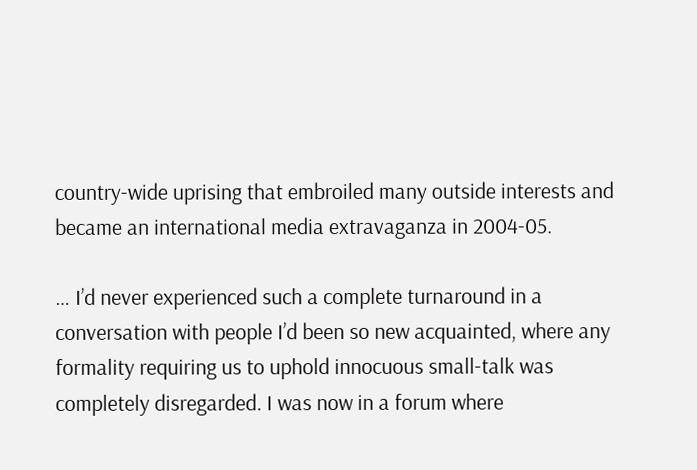country-wide uprising that embroiled many outside interests and became an international media extravaganza in 2004-05.

… I’d never experienced such a complete turnaround in a conversation with people I’d been so new acquainted, where any formality requiring us to uphold innocuous small-talk was completely disregarded. I was now in a forum where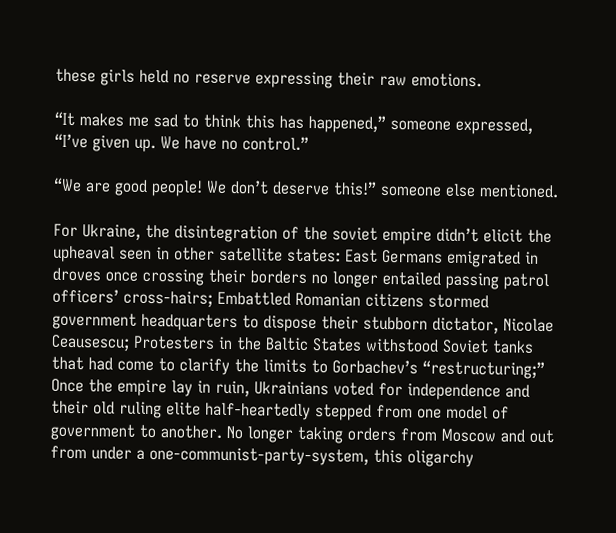these girls held no reserve expressing their raw emotions.

“It makes me sad to think this has happened,” someone expressed, “I’ve given up. We have no control.”

“We are good people! We don’t deserve this!” someone else mentioned.

For Ukraine, the disintegration of the soviet empire didn’t elicit the upheaval seen in other satellite states: East Germans emigrated in droves once crossing their borders no longer entailed passing patrol officers’ cross-hairs; Embattled Romanian citizens stormed government headquarters to dispose their stubborn dictator, Nicolae Ceausescu; Protesters in the Baltic States withstood Soviet tanks that had come to clarify the limits to Gorbachev’s “restructuring;” Once the empire lay in ruin, Ukrainians voted for independence and their old ruling elite half-heartedly stepped from one model of government to another. No longer taking orders from Moscow and out from under a one-communist-party-system, this oligarchy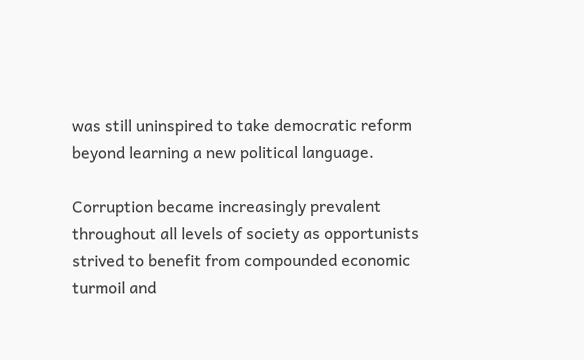was still uninspired to take democratic reform beyond learning a new political language.

Corruption became increasingly prevalent throughout all levels of society as opportunists strived to benefit from compounded economic turmoil and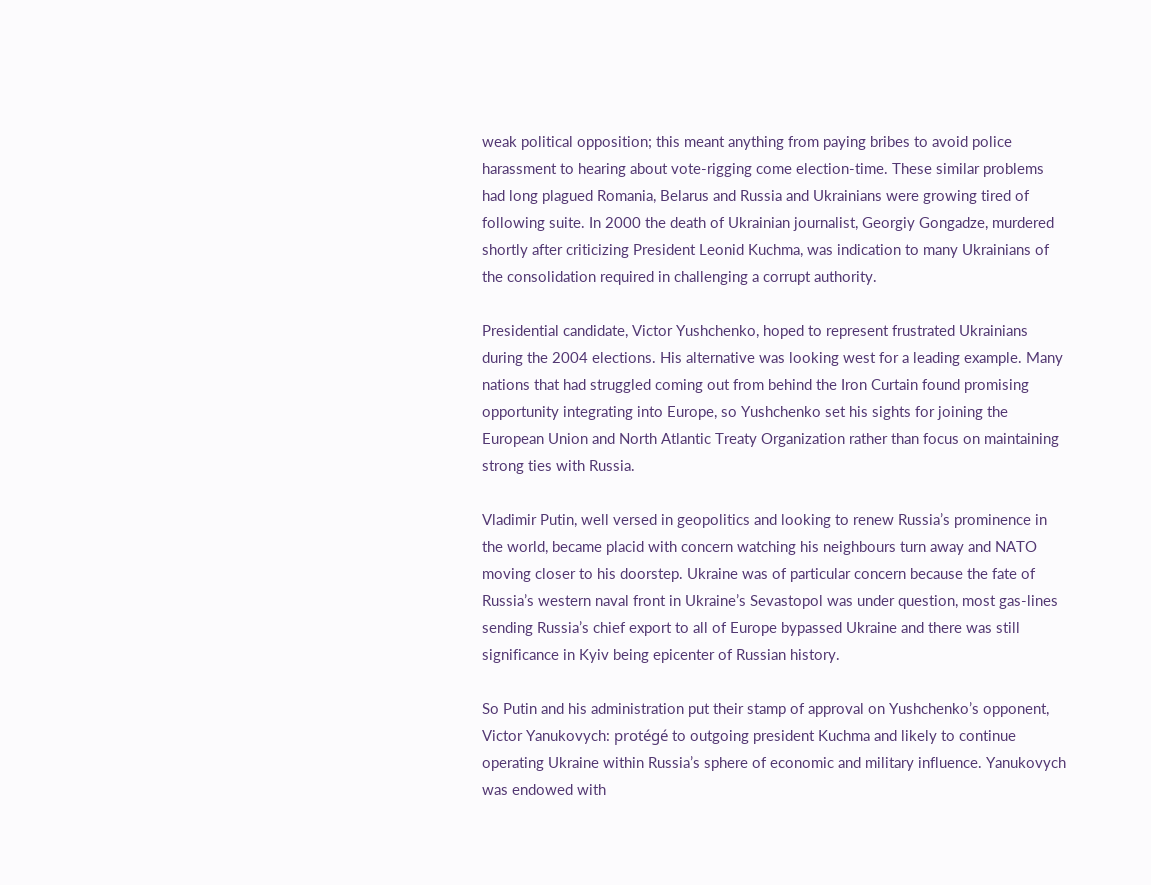weak political opposition; this meant anything from paying bribes to avoid police harassment to hearing about vote-rigging come election-time. These similar problems had long plagued Romania, Belarus and Russia and Ukrainians were growing tired of following suite. In 2000 the death of Ukrainian journalist, Georgiy Gongadze, murdered shortly after criticizing President Leonid Kuchma, was indication to many Ukrainians of the consolidation required in challenging a corrupt authority.

Presidential candidate, Victor Yushchenko, hoped to represent frustrated Ukrainians during the 2004 elections. His alternative was looking west for a leading example. Many nations that had struggled coming out from behind the Iron Curtain found promising opportunity integrating into Europe, so Yushchenko set his sights for joining the European Union and North Atlantic Treaty Organization rather than focus on maintaining strong ties with Russia.

Vladimir Putin, well versed in geopolitics and looking to renew Russia’s prominence in the world, became placid with concern watching his neighbours turn away and NATO moving closer to his doorstep. Ukraine was of particular concern because the fate of Russia’s western naval front in Ukraine’s Sevastopol was under question, most gas-lines sending Russia’s chief export to all of Europe bypassed Ukraine and there was still significance in Kyiv being epicenter of Russian history.

So Putin and his administration put their stamp of approval on Yushchenko’s opponent, Victor Yanukovych: protégé to outgoing president Kuchma and likely to continue operating Ukraine within Russia’s sphere of economic and military influence. Yanukovych was endowed with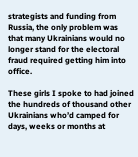strategists and funding from Russia, the only problem was that many Ukrainians would no longer stand for the electoral fraud required getting him into office.

These girls I spoke to had joined the hundreds of thousand other Ukrainians who’d camped for days, weeks or months at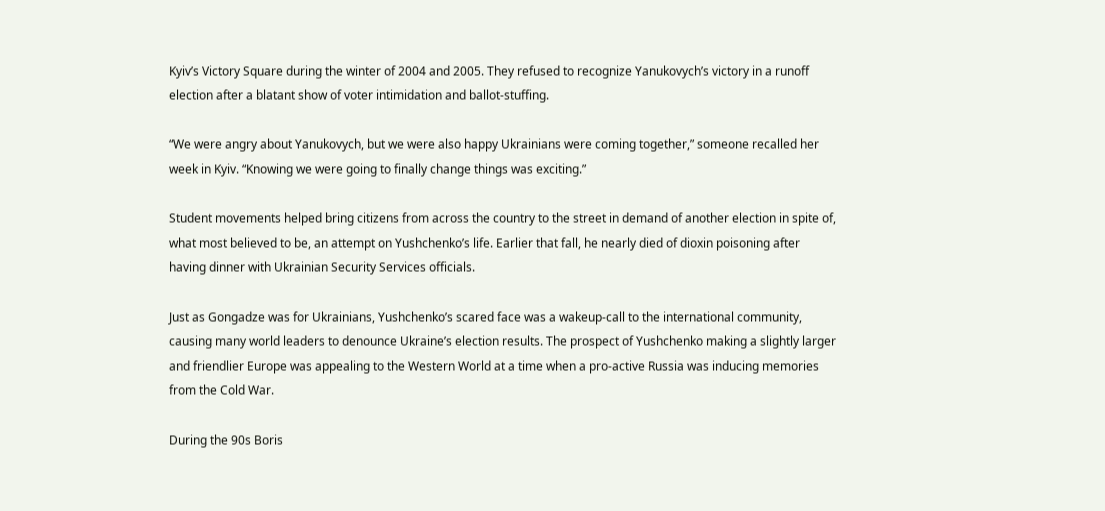Kyiv’s Victory Square during the winter of 2004 and 2005. They refused to recognize Yanukovych’s victory in a runoff election after a blatant show of voter intimidation and ballot-stuffing.

“We were angry about Yanukovych, but we were also happy Ukrainians were coming together,” someone recalled her week in Kyiv. “Knowing we were going to finally change things was exciting.”

Student movements helped bring citizens from across the country to the street in demand of another election in spite of, what most believed to be, an attempt on Yushchenko’s life. Earlier that fall, he nearly died of dioxin poisoning after having dinner with Ukrainian Security Services officials.

Just as Gongadze was for Ukrainians, Yushchenko’s scared face was a wakeup-call to the international community, causing many world leaders to denounce Ukraine’s election results. The prospect of Yushchenko making a slightly larger and friendlier Europe was appealing to the Western World at a time when a pro-active Russia was inducing memories from the Cold War.

During the 90s Boris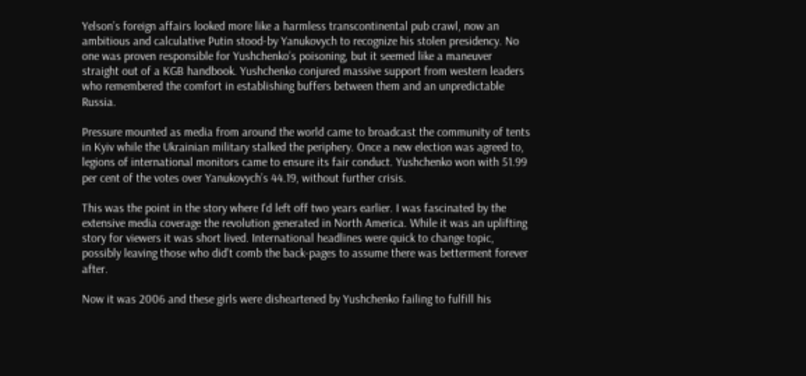Yelson’s foreign affairs looked more like a harmless transcontinental pub crawl, now an ambitious and calculative Putin stood-by Yanukovych to recognize his stolen presidency. No one was proven responsible for Yushchenko’s poisoning, but it seemed like a maneuver straight out of a KGB handbook. Yushchenko conjured massive support from western leaders who remembered the comfort in establishing buffers between them and an unpredictable Russia.

Pressure mounted as media from around the world came to broadcast the community of tents in Kyiv while the Ukrainian military stalked the periphery. Once a new election was agreed to, legions of international monitors came to ensure its fair conduct. Yushchenko won with 51.99 per cent of the votes over Yanukovych’s 44.19, without further crisis.

This was the point in the story where I'd left off two years earlier. I was fascinated by the extensive media coverage the revolution generated in North America. While it was an uplifting story for viewers it was short lived. International headlines were quick to change topic, possibly leaving those who did’t comb the back-pages to assume there was betterment forever after.

Now it was 2006 and these girls were disheartened by Yushchenko failing to fulfill his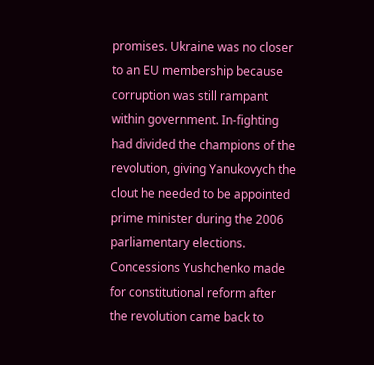promises. Ukraine was no closer to an EU membership because corruption was still rampant within government. In-fighting had divided the champions of the revolution, giving Yanukovych the clout he needed to be appointed prime minister during the 2006 parliamentary elections. Concessions Yushchenko made for constitutional reform after the revolution came back to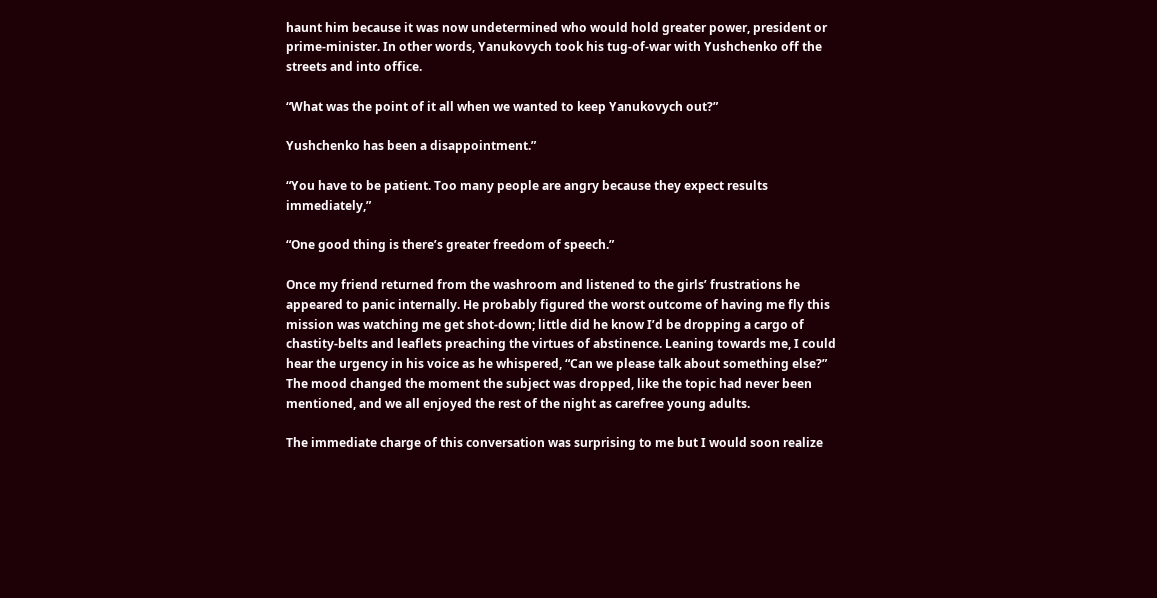haunt him because it was now undetermined who would hold greater power, president or prime-minister. In other words, Yanukovych took his tug-of-war with Yushchenko off the streets and into office.

“What was the point of it all when we wanted to keep Yanukovych out?”

Yushchenko has been a disappointment.”

“You have to be patient. Too many people are angry because they expect results immediately,”

“One good thing is there’s greater freedom of speech.”

Once my friend returned from the washroom and listened to the girls’ frustrations he appeared to panic internally. He probably figured the worst outcome of having me fly this mission was watching me get shot-down; little did he know I’d be dropping a cargo of chastity-belts and leaflets preaching the virtues of abstinence. Leaning towards me, I could hear the urgency in his voice as he whispered, “Can we please talk about something else?” The mood changed the moment the subject was dropped, like the topic had never been mentioned, and we all enjoyed the rest of the night as carefree young adults.

The immediate charge of this conversation was surprising to me but I would soon realize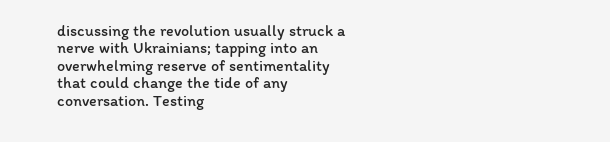discussing the revolution usually struck a nerve with Ukrainians; tapping into an overwhelming reserve of sentimentality that could change the tide of any conversation. Testing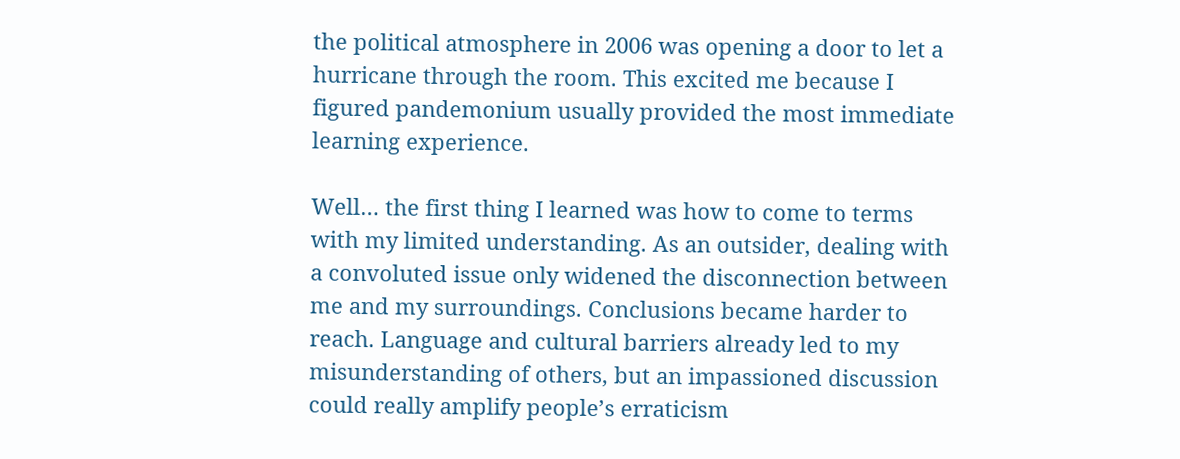the political atmosphere in 2006 was opening a door to let a hurricane through the room. This excited me because I figured pandemonium usually provided the most immediate learning experience.

Well… the first thing I learned was how to come to terms with my limited understanding. As an outsider, dealing with a convoluted issue only widened the disconnection between me and my surroundings. Conclusions became harder to reach. Language and cultural barriers already led to my misunderstanding of others, but an impassioned discussion could really amplify people’s erraticism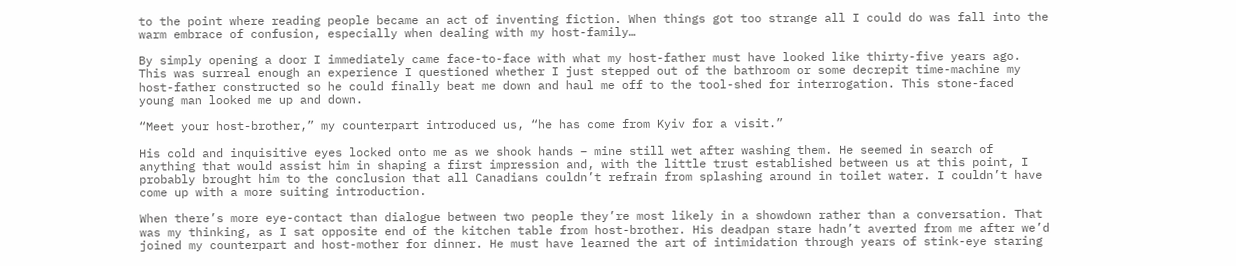to the point where reading people became an act of inventing fiction. When things got too strange all I could do was fall into the warm embrace of confusion, especially when dealing with my host-family…

By simply opening a door I immediately came face-to-face with what my host-father must have looked like thirty-five years ago. This was surreal enough an experience I questioned whether I just stepped out of the bathroom or some decrepit time-machine my host-father constructed so he could finally beat me down and haul me off to the tool-shed for interrogation. This stone-faced young man looked me up and down.

“Meet your host-brother,” my counterpart introduced us, “he has come from Kyiv for a visit.”

His cold and inquisitive eyes locked onto me as we shook hands – mine still wet after washing them. He seemed in search of anything that would assist him in shaping a first impression and, with the little trust established between us at this point, I probably brought him to the conclusion that all Canadians couldn’t refrain from splashing around in toilet water. I couldn’t have come up with a more suiting introduction.

When there’s more eye-contact than dialogue between two people they’re most likely in a showdown rather than a conversation. That was my thinking, as I sat opposite end of the kitchen table from host-brother. His deadpan stare hadn’t averted from me after we’d joined my counterpart and host-mother for dinner. He must have learned the art of intimidation through years of stink-eye staring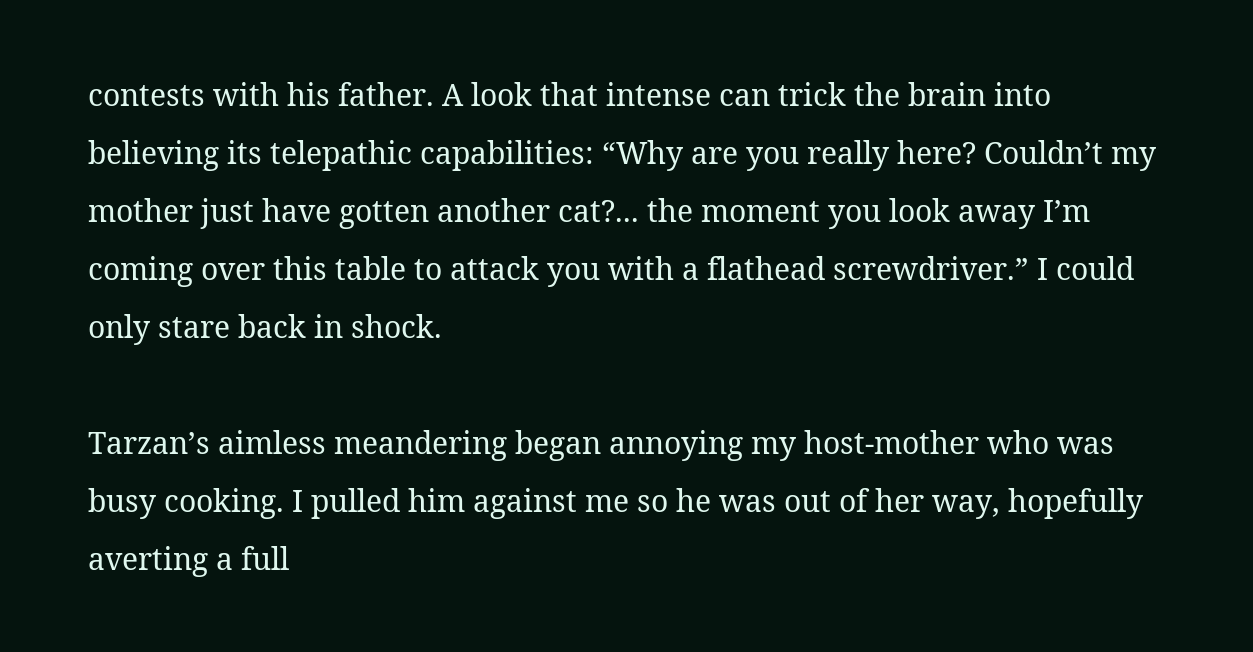contests with his father. A look that intense can trick the brain into believing its telepathic capabilities: “Why are you really here? Couldn’t my mother just have gotten another cat?... the moment you look away I’m coming over this table to attack you with a flathead screwdriver.” I could only stare back in shock.

Tarzan’s aimless meandering began annoying my host-mother who was busy cooking. I pulled him against me so he was out of her way, hopefully averting a full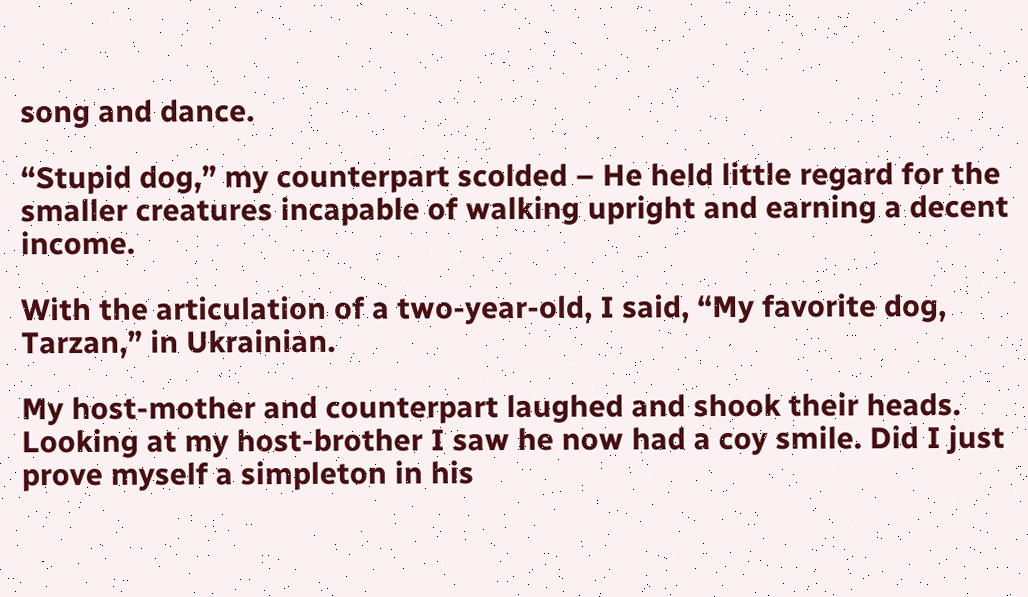song and dance.

“Stupid dog,” my counterpart scolded – He held little regard for the smaller creatures incapable of walking upright and earning a decent income.

With the articulation of a two-year-old, I said, “My favorite dog, Tarzan,” in Ukrainian.

My host-mother and counterpart laughed and shook their heads. Looking at my host-brother I saw he now had a coy smile. Did I just prove myself a simpleton in his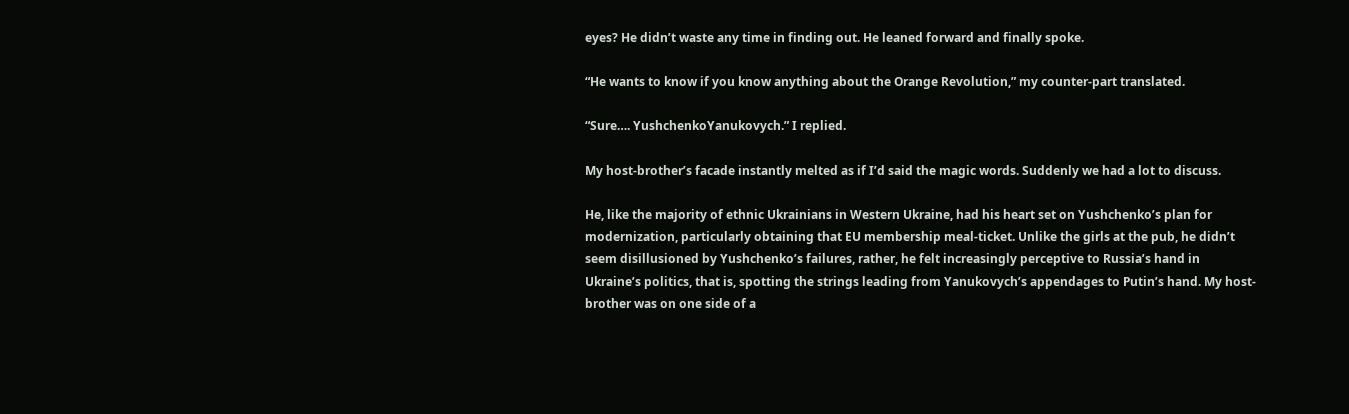eyes? He didn’t waste any time in finding out. He leaned forward and finally spoke.

“He wants to know if you know anything about the Orange Revolution,” my counter-part translated.

“Sure…. YushchenkoYanukovych.” I replied.

My host-brother’s facade instantly melted as if I’d said the magic words. Suddenly we had a lot to discuss.

He, like the majority of ethnic Ukrainians in Western Ukraine, had his heart set on Yushchenko’s plan for modernization, particularly obtaining that EU membership meal-ticket. Unlike the girls at the pub, he didn’t seem disillusioned by Yushchenko’s failures, rather, he felt increasingly perceptive to Russia’s hand in Ukraine’s politics, that is, spotting the strings leading from Yanukovych’s appendages to Putin’s hand. My host-brother was on one side of a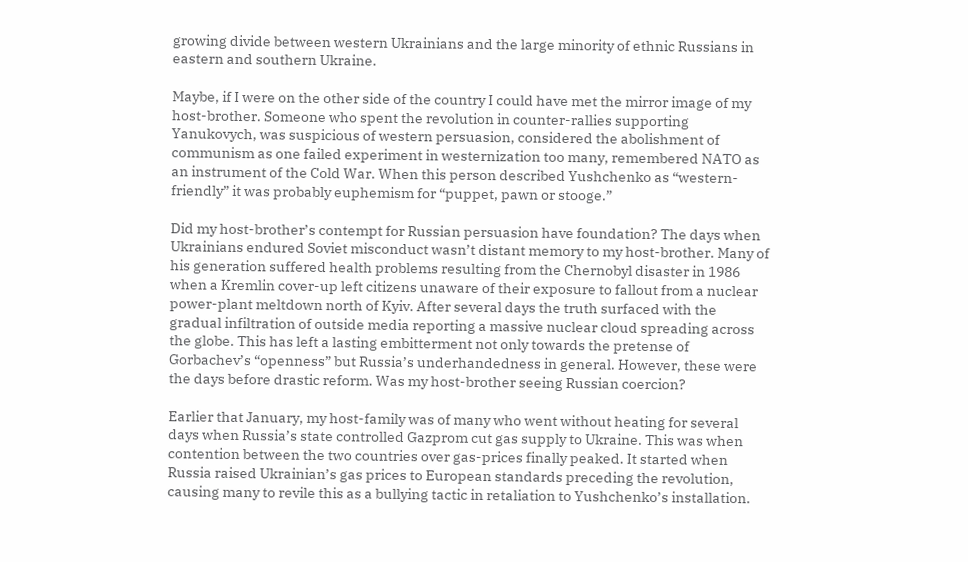growing divide between western Ukrainians and the large minority of ethnic Russians in eastern and southern Ukraine.

Maybe, if I were on the other side of the country I could have met the mirror image of my host-brother. Someone who spent the revolution in counter-rallies supporting Yanukovych, was suspicious of western persuasion, considered the abolishment of communism as one failed experiment in westernization too many, remembered NATO as an instrument of the Cold War. When this person described Yushchenko as “western-friendly” it was probably euphemism for “puppet, pawn or stooge.”

Did my host-brother’s contempt for Russian persuasion have foundation? The days when Ukrainians endured Soviet misconduct wasn’t distant memory to my host-brother. Many of his generation suffered health problems resulting from the Chernobyl disaster in 1986 when a Kremlin cover-up left citizens unaware of their exposure to fallout from a nuclear power-plant meltdown north of Kyiv. After several days the truth surfaced with the gradual infiltration of outside media reporting a massive nuclear cloud spreading across the globe. This has left a lasting embitterment not only towards the pretense of Gorbachev’s “openness” but Russia’s underhandedness in general. However, these were the days before drastic reform. Was my host-brother seeing Russian coercion?

Earlier that January, my host-family was of many who went without heating for several days when Russia’s state controlled Gazprom cut gas supply to Ukraine. This was when contention between the two countries over gas-prices finally peaked. It started when Russia raised Ukrainian’s gas prices to European standards preceding the revolution, causing many to revile this as a bullying tactic in retaliation to Yushchenko’s installation.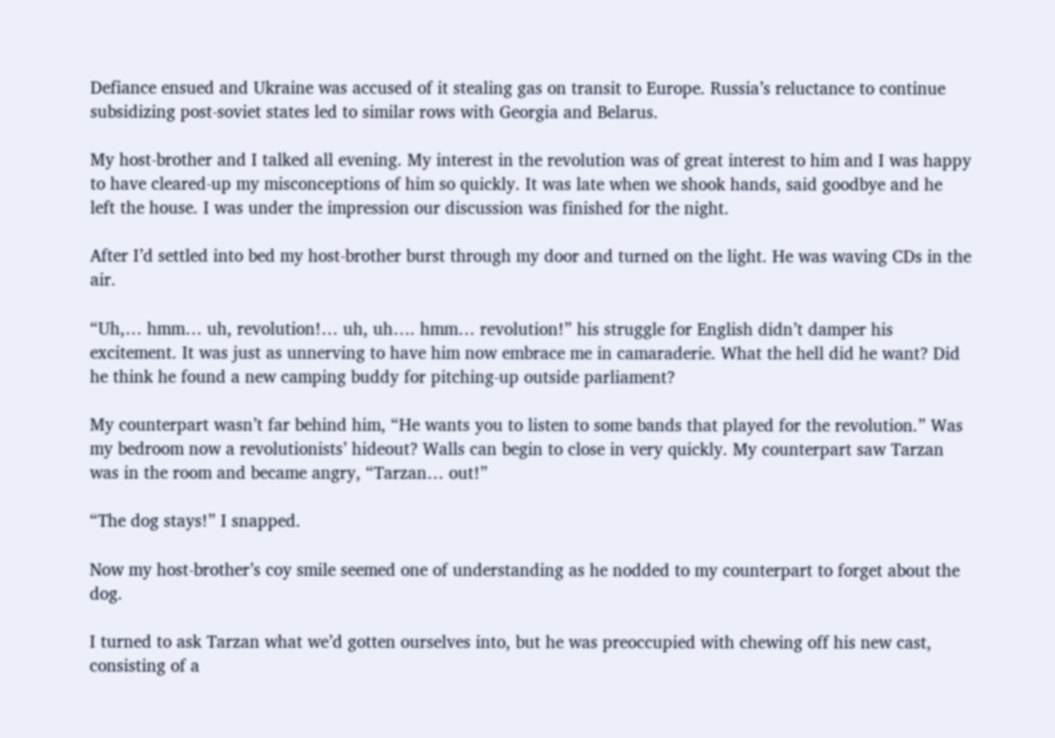Defiance ensued and Ukraine was accused of it stealing gas on transit to Europe. Russia’s reluctance to continue subsidizing post-soviet states led to similar rows with Georgia and Belarus.

My host-brother and I talked all evening. My interest in the revolution was of great interest to him and I was happy to have cleared-up my misconceptions of him so quickly. It was late when we shook hands, said goodbye and he left the house. I was under the impression our discussion was finished for the night.

After I’d settled into bed my host-brother burst through my door and turned on the light. He was waving CDs in the air.

“Uh,… hmm… uh, revolution!… uh, uh…. hmm… revolution!” his struggle for English didn’t damper his excitement. It was just as unnerving to have him now embrace me in camaraderie. What the hell did he want? Did he think he found a new camping buddy for pitching-up outside parliament?

My counterpart wasn’t far behind him, “He wants you to listen to some bands that played for the revolution.” Was my bedroom now a revolutionists’ hideout? Walls can begin to close in very quickly. My counterpart saw Tarzan was in the room and became angry, “Tarzan… out!”

“The dog stays!” I snapped.

Now my host-brother’s coy smile seemed one of understanding as he nodded to my counterpart to forget about the dog.

I turned to ask Tarzan what we’d gotten ourselves into, but he was preoccupied with chewing off his new cast, consisting of a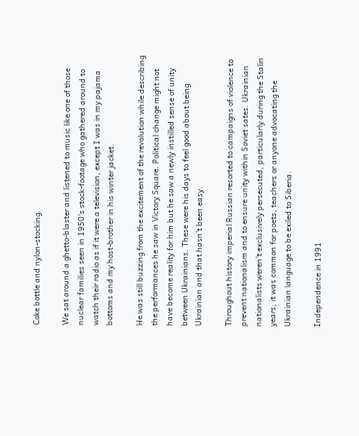Coke bottle and nylon-stocking.

We sat around a ghetto-blaster and listened to music like one of those nuclear families seen in 1950’s stock-footage who gathered around to watch their radio as if it were a television, except I was in my pajama bottoms and my host-brother in his winter jacket.

He was still buzzing from the excitement of the revolution while describing the performances he saw in Victory Square. Political change might not have become reality for him but he saw a newly instilled sense of unity between Ukrainians. These were his days to feel good about being Ukrainian and that hasn’t been easy.

Throughout history imperial Russian resorted to campaigns of violence to prevent nationalism and to ensure unity within Soviet sates. Ukrainian nationalists weren’t exclusively persecuted, particularly during the Stalin years; it was common for poets, teachers or anyone advocating the Ukrainian language to be exiled to Siberia.

Independence in 1991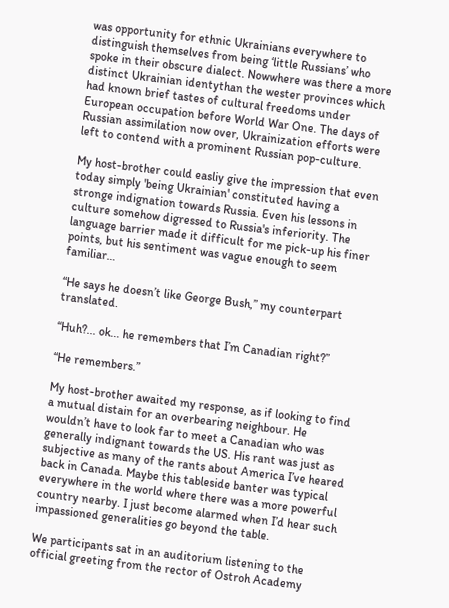was opportunity for ethnic Ukrainians everywhere to distinguish themselves from being ‘little Russians’ who spoke in their obscure dialect. Nowwhere was there a more distinct Ukrainian identythan the wester provinces which had known brief tastes of cultural freedoms under European occupation before World War One. The days of Russian assimilation now over, Ukrainization efforts were left to contend with a prominent Russian pop-culture.

My host-brother could easliy give the impression that even today simply 'being Ukrainian' constituted having a stronge indignation towards Russia. Even his lessons in culture somehow digressed to Russia's inferiority. The language barrier made it difficult for me pick-up his finer points, but his sentiment was vague enough to seem familiar…

“He says he doesn’t like George Bush,” my counterpart translated.

“Huh?... ok... he remembers that I’m Canadian right?”

“He remembers.”

My host-brother awaited my response, as if looking to find a mutual distain for an overbearing neighbour. He wouldn’t have to look far to meet a Canadian who was generally indignant towards the US. His rant was just as subjective as many of the rants about America I’ve heared back in Canada. Maybe this tableside banter was typical everywhere in the world where there was a more powerful country nearby. I just become alarmed when I’d hear such impassioned generalities go beyond the table.

We participants sat in an auditorium listening to the official greeting from the rector of Ostroh Academy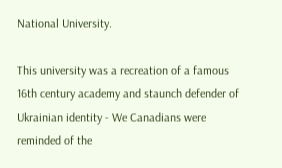National University.

This university was a recreation of a famous 16th century academy and staunch defender of Ukrainian identity - We Canadians were reminded of the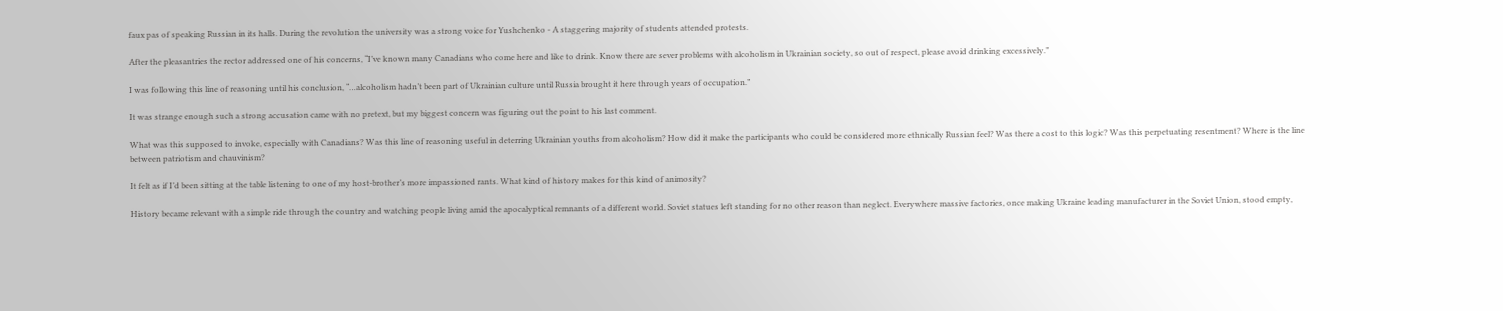faux pas of speaking Russian in its halls. During the revolution the university was a strong voice for Yushchenko - A staggering majority of students attended protests.

After the pleasantries the rector addressed one of his concerns, “I’ve known many Canadians who come here and like to drink. Know there are sever problems with alcoholism in Ukrainian society, so out of respect, please avoid drinking excessively.”

I was following this line of reasoning until his conclusion, “…alcoholism hadn’t been part of Ukrainian culture until Russia brought it here through years of occupation.”

It was strange enough such a strong accusation came with no pretext, but my biggest concern was figuring out the point to his last comment.

What was this supposed to invoke, especially with Canadians? Was this line of reasoning useful in deterring Ukrainian youths from alcoholism? How did it make the participants who could be considered more ethnically Russian feel? Was there a cost to this logic? Was this perpetuating resentment? Where is the line between patriotism and chauvinism?

It felt as if I’d been sitting at the table listening to one of my host-brother’s more impassioned rants. What kind of history makes for this kind of animosity?

History became relevant with a simple ride through the country and watching people living amid the apocalyptical remnants of a different world. Soviet statues left standing for no other reason than neglect. Everywhere massive factories, once making Ukraine leading manufacturer in the Soviet Union, stood empty,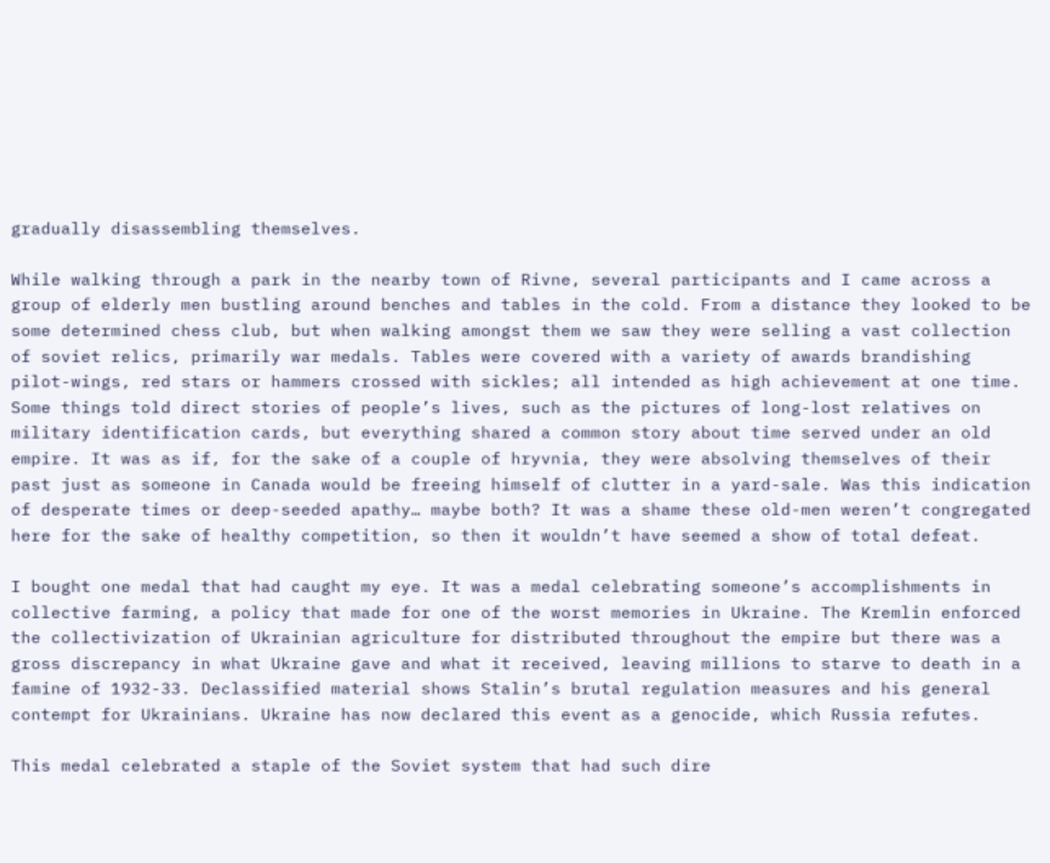gradually disassembling themselves.

While walking through a park in the nearby town of Rivne, several participants and I came across a group of elderly men bustling around benches and tables in the cold. From a distance they looked to be some determined chess club, but when walking amongst them we saw they were selling a vast collection of soviet relics, primarily war medals. Tables were covered with a variety of awards brandishing pilot-wings, red stars or hammers crossed with sickles; all intended as high achievement at one time. Some things told direct stories of people’s lives, such as the pictures of long-lost relatives on military identification cards, but everything shared a common story about time served under an old empire. It was as if, for the sake of a couple of hryvnia, they were absolving themselves of their past just as someone in Canada would be freeing himself of clutter in a yard-sale. Was this indication of desperate times or deep-seeded apathy… maybe both? It was a shame these old-men weren’t congregated here for the sake of healthy competition, so then it wouldn’t have seemed a show of total defeat.

I bought one medal that had caught my eye. It was a medal celebrating someone’s accomplishments in collective farming, a policy that made for one of the worst memories in Ukraine. The Kremlin enforced the collectivization of Ukrainian agriculture for distributed throughout the empire but there was a gross discrepancy in what Ukraine gave and what it received, leaving millions to starve to death in a famine of 1932-33. Declassified material shows Stalin’s brutal regulation measures and his general contempt for Ukrainians. Ukraine has now declared this event as a genocide, which Russia refutes.

This medal celebrated a staple of the Soviet system that had such dire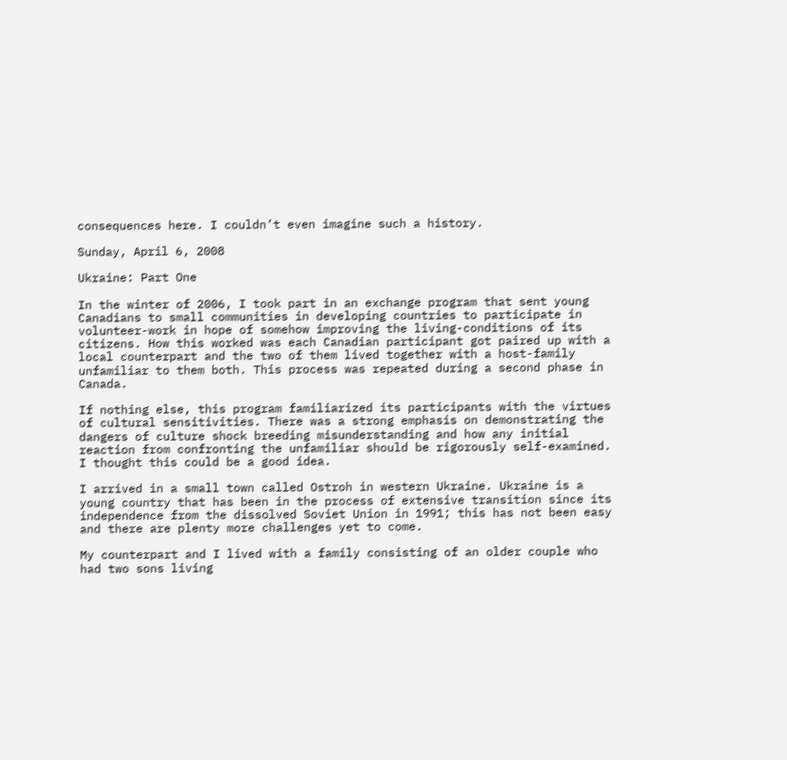consequences here. I couldn’t even imagine such a history.

Sunday, April 6, 2008

Ukraine: Part One

In the winter of 2006, I took part in an exchange program that sent young Canadians to small communities in developing countries to participate in volunteer-work in hope of somehow improving the living-conditions of its citizens. How this worked was each Canadian participant got paired up with a local counterpart and the two of them lived together with a host-family unfamiliar to them both. This process was repeated during a second phase in Canada.

If nothing else, this program familiarized its participants with the virtues of cultural sensitivities. There was a strong emphasis on demonstrating the dangers of culture shock breeding misunderstanding and how any initial reaction from confronting the unfamiliar should be rigorously self-examined. I thought this could be a good idea.

I arrived in a small town called Ostroh in western Ukraine. Ukraine is a young country that has been in the process of extensive transition since its independence from the dissolved Soviet Union in 1991; this has not been easy and there are plenty more challenges yet to come.

My counterpart and I lived with a family consisting of an older couple who had two sons living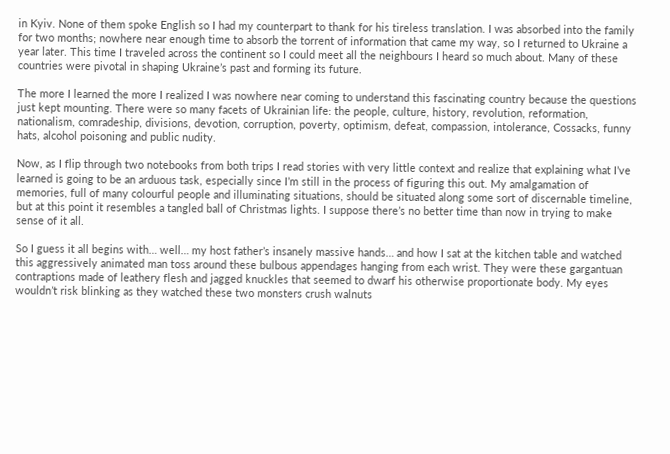in Kyiv. None of them spoke English so I had my counterpart to thank for his tireless translation. I was absorbed into the family for two months; nowhere near enough time to absorb the torrent of information that came my way, so I returned to Ukraine a year later. This time I traveled across the continent so I could meet all the neighbours I heard so much about. Many of these countries were pivotal in shaping Ukraine’s past and forming its future.

The more I learned the more I realized I was nowhere near coming to understand this fascinating country because the questions just kept mounting. There were so many facets of Ukrainian life: the people, culture, history, revolution, reformation, nationalism, comradeship, divisions, devotion, corruption, poverty, optimism, defeat, compassion, intolerance, Cossacks, funny hats, alcohol poisoning and public nudity.

Now, as I flip through two notebooks from both trips I read stories with very little context and realize that explaining what I’ve learned is going to be an arduous task, especially since I’m still in the process of figuring this out. My amalgamation of memories, full of many colourful people and illuminating situations, should be situated along some sort of discernable timeline, but at this point it resembles a tangled ball of Christmas lights. I suppose there’s no better time than now in trying to make sense of it all.

So I guess it all begins with… well… my host father’s insanely massive hands… and how I sat at the kitchen table and watched this aggressively animated man toss around these bulbous appendages hanging from each wrist. They were these gargantuan contraptions made of leathery flesh and jagged knuckles that seemed to dwarf his otherwise proportionate body. My eyes wouldn’t risk blinking as they watched these two monsters crush walnuts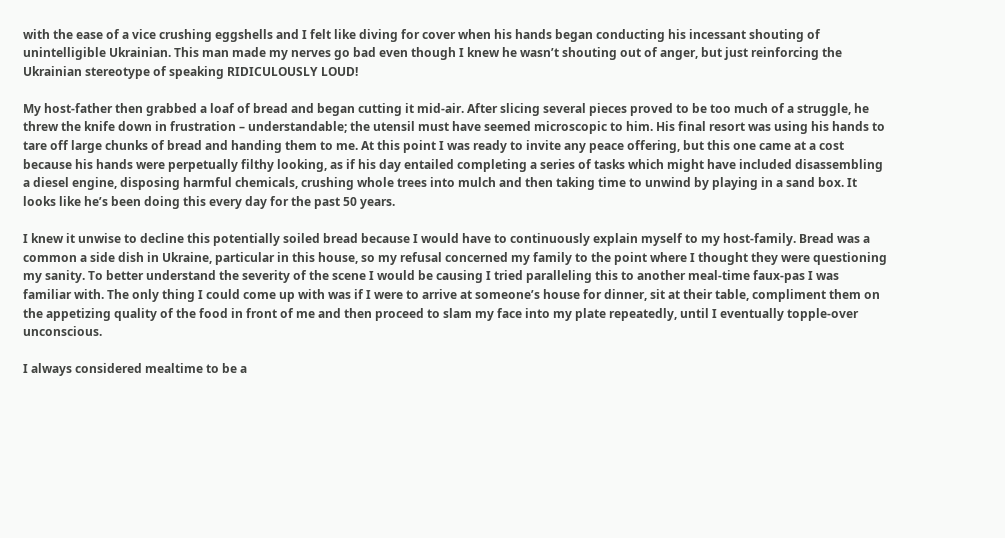with the ease of a vice crushing eggshells and I felt like diving for cover when his hands began conducting his incessant shouting of unintelligible Ukrainian. This man made my nerves go bad even though I knew he wasn’t shouting out of anger, but just reinforcing the Ukrainian stereotype of speaking RIDICULOUSLY LOUD!

My host-father then grabbed a loaf of bread and began cutting it mid-air. After slicing several pieces proved to be too much of a struggle, he threw the knife down in frustration – understandable; the utensil must have seemed microscopic to him. His final resort was using his hands to tare off large chunks of bread and handing them to me. At this point I was ready to invite any peace offering, but this one came at a cost because his hands were perpetually filthy looking, as if his day entailed completing a series of tasks which might have included disassembling a diesel engine, disposing harmful chemicals, crushing whole trees into mulch and then taking time to unwind by playing in a sand box. It looks like he’s been doing this every day for the past 50 years.

I knew it unwise to decline this potentially soiled bread because I would have to continuously explain myself to my host-family. Bread was a common a side dish in Ukraine, particular in this house, so my refusal concerned my family to the point where I thought they were questioning my sanity. To better understand the severity of the scene I would be causing I tried paralleling this to another meal-time faux-pas I was familiar with. The only thing I could come up with was if I were to arrive at someone’s house for dinner, sit at their table, compliment them on the appetizing quality of the food in front of me and then proceed to slam my face into my plate repeatedly, until I eventually topple-over unconscious.

I always considered mealtime to be a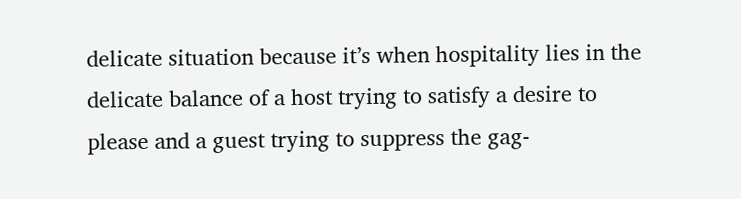delicate situation because it’s when hospitality lies in the delicate balance of a host trying to satisfy a desire to please and a guest trying to suppress the gag-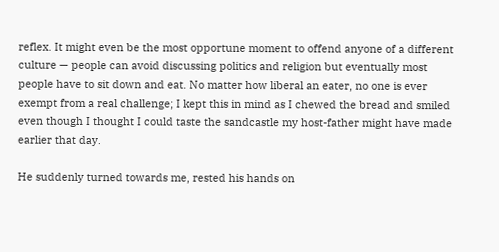reflex. It might even be the most opportune moment to offend anyone of a different culture — people can avoid discussing politics and religion but eventually most people have to sit down and eat. No matter how liberal an eater, no one is ever exempt from a real challenge; I kept this in mind as I chewed the bread and smiled even though I thought I could taste the sandcastle my host-father might have made earlier that day.

He suddenly turned towards me, rested his hands on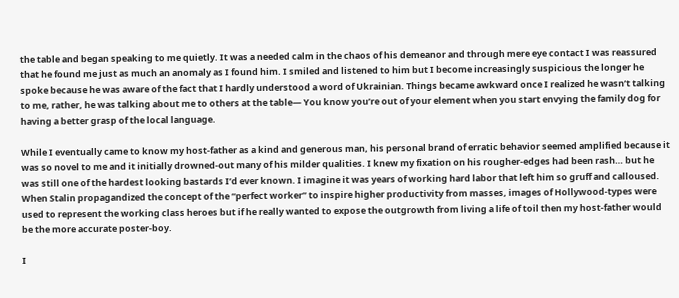the table and began speaking to me quietly. It was a needed calm in the chaos of his demeanor and through mere eye contact I was reassured that he found me just as much an anomaly as I found him. I smiled and listened to him but I become increasingly suspicious the longer he spoke because he was aware of the fact that I hardly understood a word of Ukrainian. Things became awkward once I realized he wasn’t talking to me, rather, he was talking about me to others at the table— You know you’re out of your element when you start envying the family dog for having a better grasp of the local language.

While I eventually came to know my host-father as a kind and generous man, his personal brand of erratic behavior seemed amplified because it was so novel to me and it initially drowned-out many of his milder qualities. I knew my fixation on his rougher-edges had been rash… but he was still one of the hardest looking bastards I’d ever known. I imagine it was years of working hard labor that left him so gruff and calloused. When Stalin propagandized the concept of the “perfect worker” to inspire higher productivity from masses, images of Hollywood-types were used to represent the working class heroes but if he really wanted to expose the outgrowth from living a life of toil then my host-father would be the more accurate poster-boy.

I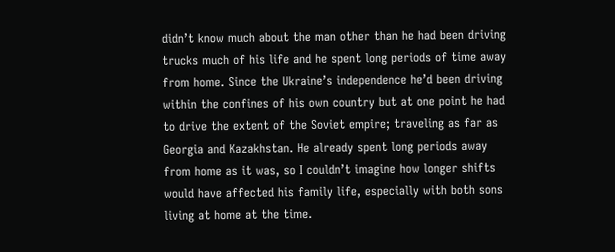didn’t know much about the man other than he had been driving trucks much of his life and he spent long periods of time away from home. Since the Ukraine’s independence he’d been driving within the confines of his own country but at one point he had to drive the extent of the Soviet empire; traveling as far as Georgia and Kazakhstan. He already spent long periods away from home as it was, so I couldn’t imagine how longer shifts would have affected his family life, especially with both sons living at home at the time.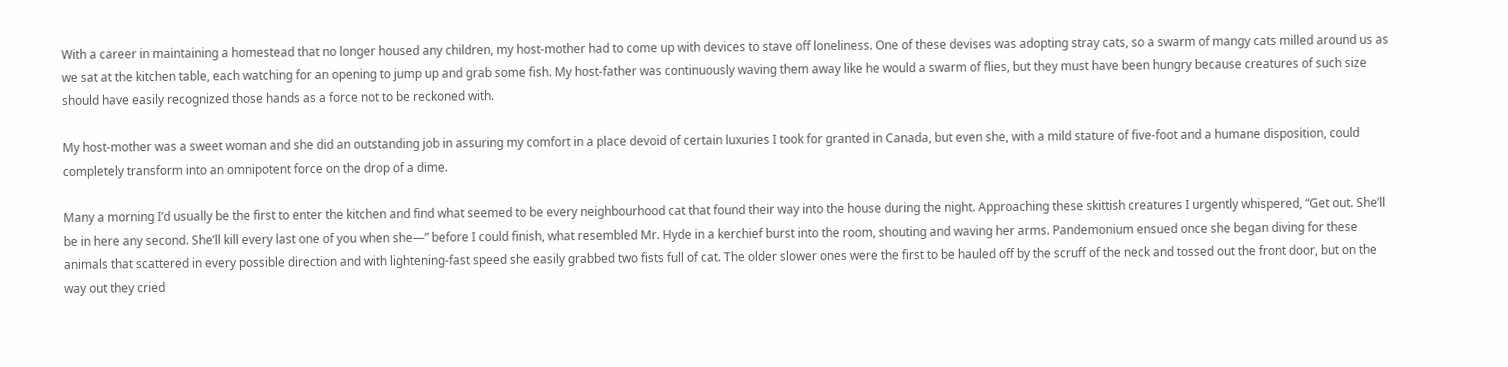With a career in maintaining a homestead that no longer housed any children, my host-mother had to come up with devices to stave off loneliness. One of these devises was adopting stray cats, so a swarm of mangy cats milled around us as we sat at the kitchen table, each watching for an opening to jump up and grab some fish. My host-father was continuously waving them away like he would a swarm of flies, but they must have been hungry because creatures of such size should have easily recognized those hands as a force not to be reckoned with.

My host-mother was a sweet woman and she did an outstanding job in assuring my comfort in a place devoid of certain luxuries I took for granted in Canada, but even she, with a mild stature of five-foot and a humane disposition, could completely transform into an omnipotent force on the drop of a dime.

Many a morning I’d usually be the first to enter the kitchen and find what seemed to be every neighbourhood cat that found their way into the house during the night. Approaching these skittish creatures I urgently whispered, “Get out. She’ll be in here any second. She’ll kill every last one of you when she—” before I could finish, what resembled Mr. Hyde in a kerchief burst into the room, shouting and waving her arms. Pandemonium ensued once she began diving for these animals that scattered in every possible direction and with lightening-fast speed she easily grabbed two fists full of cat. The older slower ones were the first to be hauled off by the scruff of the neck and tossed out the front door, but on the way out they cried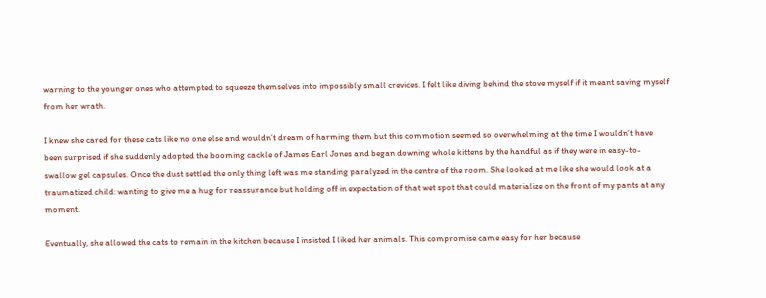warning to the younger ones who attempted to squeeze themselves into impossibly small crevices. I felt like diving behind the stove myself if it meant saving myself from her wrath.

I knew she cared for these cats like no one else and wouldn’t dream of harming them but this commotion seemed so overwhelming at the time I wouldn’t have been surprised if she suddenly adopted the booming cackle of James Earl Jones and began downing whole kittens by the handful as if they were in easy-to-swallow gel capsules. Once the dust settled the only thing left was me standing paralyzed in the centre of the room. She looked at me like she would look at a traumatized child: wanting to give me a hug for reassurance but holding off in expectation of that wet spot that could materialize on the front of my pants at any moment.

Eventually, she allowed the cats to remain in the kitchen because I insisted I liked her animals. This compromise came easy for her because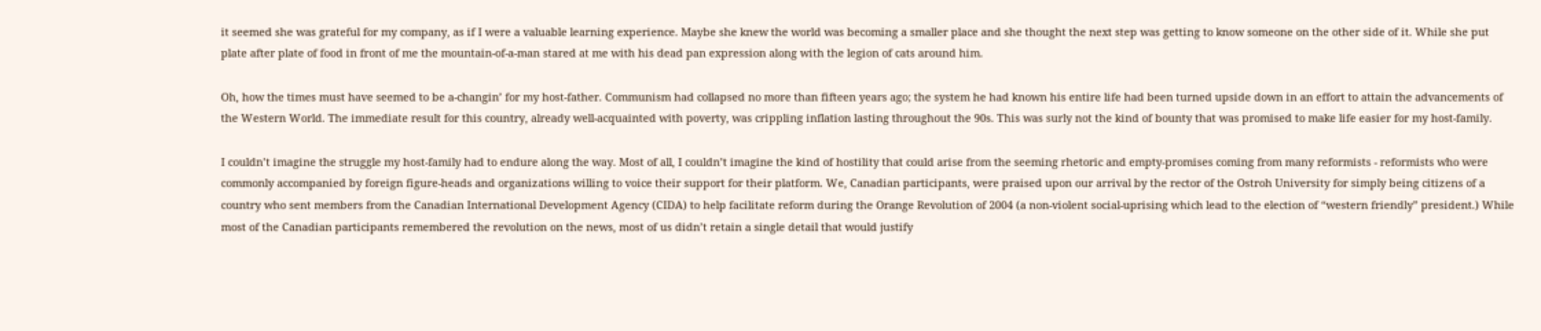it seemed she was grateful for my company, as if I were a valuable learning experience. Maybe she knew the world was becoming a smaller place and she thought the next step was getting to know someone on the other side of it. While she put plate after plate of food in front of me the mountain-of-a-man stared at me with his dead pan expression along with the legion of cats around him.

Oh, how the times must have seemed to be a-changin’ for my host-father. Communism had collapsed no more than fifteen years ago; the system he had known his entire life had been turned upside down in an effort to attain the advancements of the Western World. The immediate result for this country, already well-acquainted with poverty, was crippling inflation lasting throughout the 90s. This was surly not the kind of bounty that was promised to make life easier for my host-family.

I couldn’t imagine the struggle my host-family had to endure along the way. Most of all, I couldn’t imagine the kind of hostility that could arise from the seeming rhetoric and empty-promises coming from many reformists - reformists who were commonly accompanied by foreign figure-heads and organizations willing to voice their support for their platform. We, Canadian participants, were praised upon our arrival by the rector of the Ostroh University for simply being citizens of a country who sent members from the Canadian International Development Agency (CIDA) to help facilitate reform during the Orange Revolution of 2004 (a non-violent social-uprising which lead to the election of “western friendly” president.) While most of the Canadian participants remembered the revolution on the news, most of us didn’t retain a single detail that would justify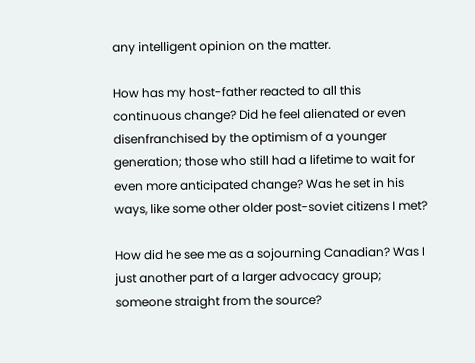any intelligent opinion on the matter.

How has my host-father reacted to all this continuous change? Did he feel alienated or even disenfranchised by the optimism of a younger generation; those who still had a lifetime to wait for even more anticipated change? Was he set in his ways, like some other older post-soviet citizens I met?

How did he see me as a sojourning Canadian? Was I just another part of a larger advocacy group; someone straight from the source?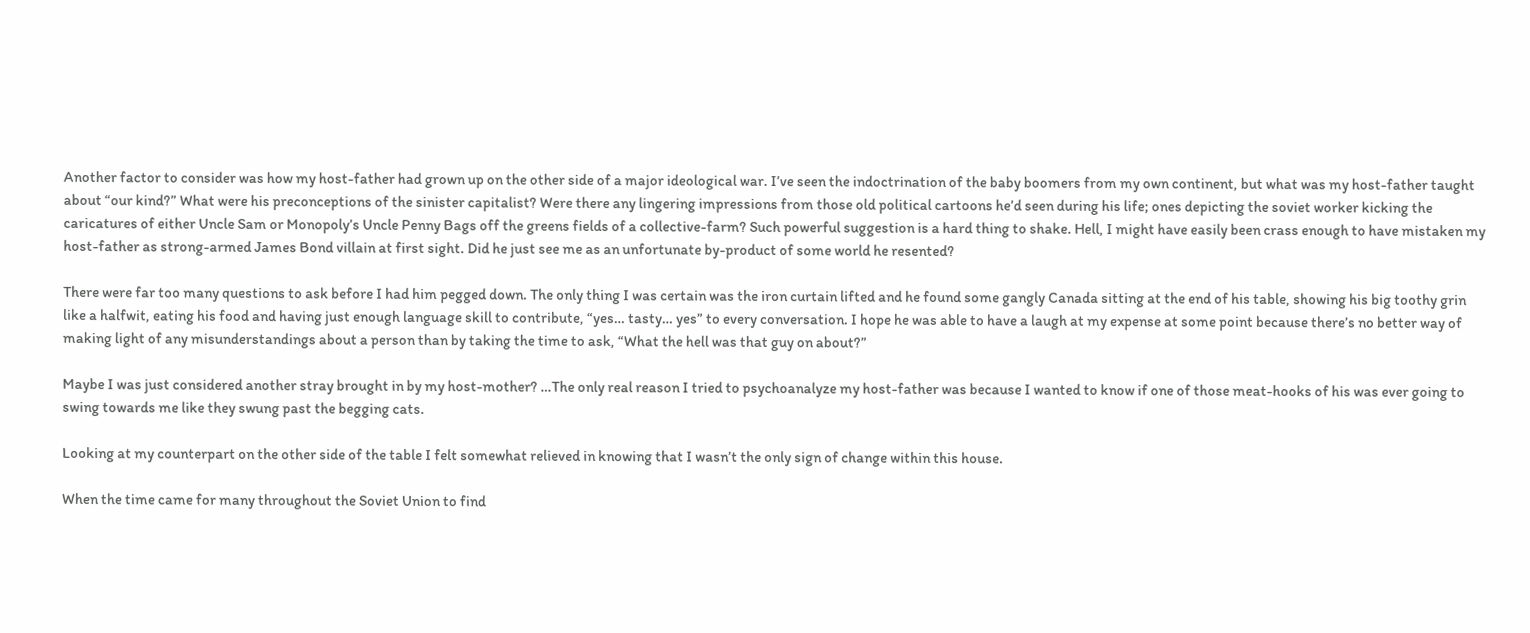Another factor to consider was how my host-father had grown up on the other side of a major ideological war. I’ve seen the indoctrination of the baby boomers from my own continent, but what was my host-father taught about “our kind?” What were his preconceptions of the sinister capitalist? Were there any lingering impressions from those old political cartoons he’d seen during his life; ones depicting the soviet worker kicking the caricatures of either Uncle Sam or Monopoly’s Uncle Penny Bags off the greens fields of a collective-farm? Such powerful suggestion is a hard thing to shake. Hell, I might have easily been crass enough to have mistaken my host-father as strong-armed James Bond villain at first sight. Did he just see me as an unfortunate by-product of some world he resented?

There were far too many questions to ask before I had him pegged down. The only thing I was certain was the iron curtain lifted and he found some gangly Canada sitting at the end of his table, showing his big toothy grin like a halfwit, eating his food and having just enough language skill to contribute, “yes… tasty… yes” to every conversation. I hope he was able to have a laugh at my expense at some point because there’s no better way of making light of any misunderstandings about a person than by taking the time to ask, “What the hell was that guy on about?”

Maybe I was just considered another stray brought in by my host-mother? …The only real reason I tried to psychoanalyze my host-father was because I wanted to know if one of those meat-hooks of his was ever going to swing towards me like they swung past the begging cats.

Looking at my counterpart on the other side of the table I felt somewhat relieved in knowing that I wasn’t the only sign of change within this house.

When the time came for many throughout the Soviet Union to find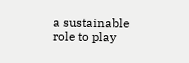a sustainable role to play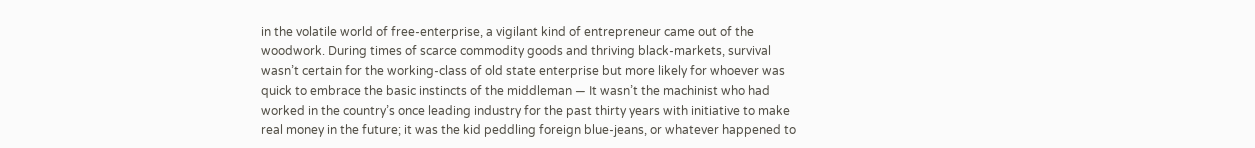in the volatile world of free-enterprise, a vigilant kind of entrepreneur came out of the woodwork. During times of scarce commodity goods and thriving black-markets, survival wasn’t certain for the working-class of old state enterprise but more likely for whoever was quick to embrace the basic instincts of the middleman — It wasn’t the machinist who had worked in the country’s once leading industry for the past thirty years with initiative to make real money in the future; it was the kid peddling foreign blue-jeans, or whatever happened to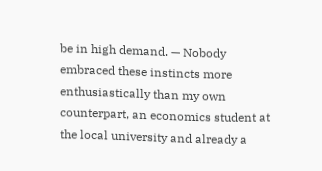be in high demand. — Nobody embraced these instincts more enthusiastically than my own counterpart, an economics student at the local university and already a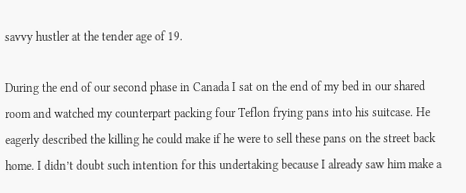savvy hustler at the tender age of 19.

During the end of our second phase in Canada I sat on the end of my bed in our shared room and watched my counterpart packing four Teflon frying pans into his suitcase. He eagerly described the killing he could make if he were to sell these pans on the street back home. I didn’t doubt such intention for this undertaking because I already saw him make a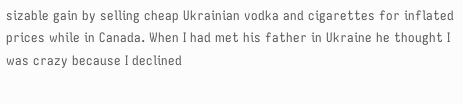sizable gain by selling cheap Ukrainian vodka and cigarettes for inflated prices while in Canada. When I had met his father in Ukraine he thought I was crazy because I declined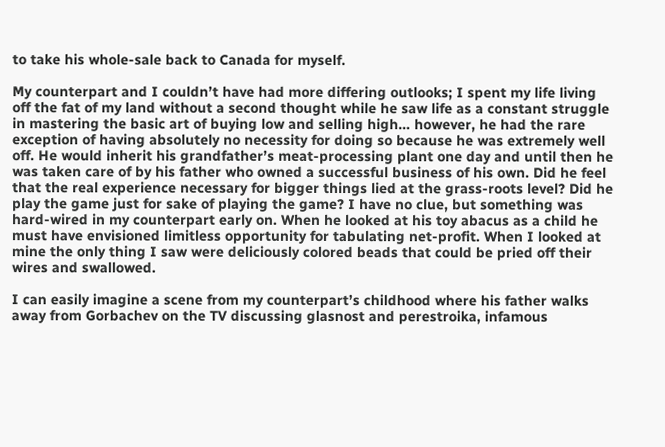to take his whole-sale back to Canada for myself.

My counterpart and I couldn’t have had more differing outlooks; I spent my life living off the fat of my land without a second thought while he saw life as a constant struggle in mastering the basic art of buying low and selling high… however, he had the rare exception of having absolutely no necessity for doing so because he was extremely well off. He would inherit his grandfather’s meat-processing plant one day and until then he was taken care of by his father who owned a successful business of his own. Did he feel that the real experience necessary for bigger things lied at the grass-roots level? Did he play the game just for sake of playing the game? I have no clue, but something was hard-wired in my counterpart early on. When he looked at his toy abacus as a child he must have envisioned limitless opportunity for tabulating net-profit. When I looked at mine the only thing I saw were deliciously colored beads that could be pried off their wires and swallowed.

I can easily imagine a scene from my counterpart’s childhood where his father walks away from Gorbachev on the TV discussing glasnost and perestroika, infamous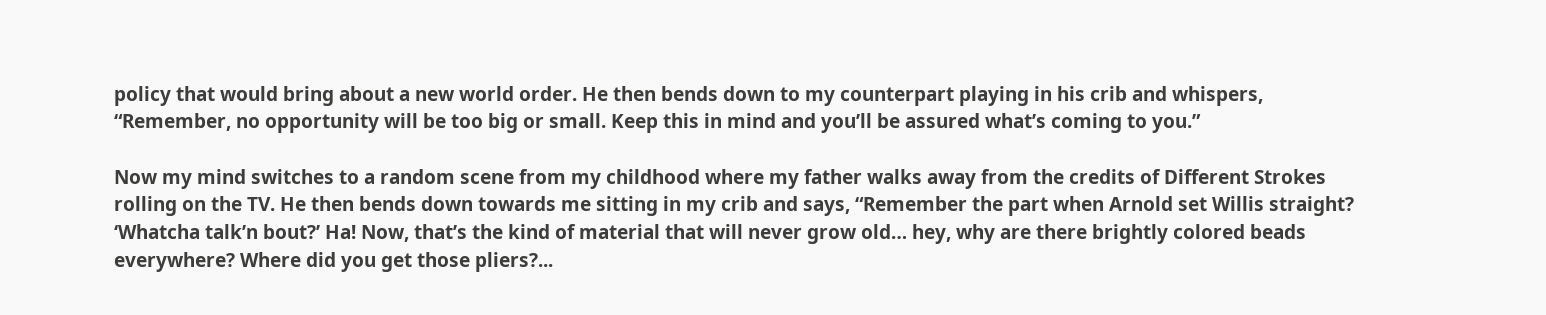policy that would bring about a new world order. He then bends down to my counterpart playing in his crib and whispers, “Remember, no opportunity will be too big or small. Keep this in mind and you’ll be assured what’s coming to you.”

Now my mind switches to a random scene from my childhood where my father walks away from the credits of Different Strokes rolling on the TV. He then bends down towards me sitting in my crib and says, “Remember the part when Arnold set Willis straight? ‘Whatcha talk’n bout?’ Ha! Now, that’s the kind of material that will never grow old… hey, why are there brightly colored beads everywhere? Where did you get those pliers?...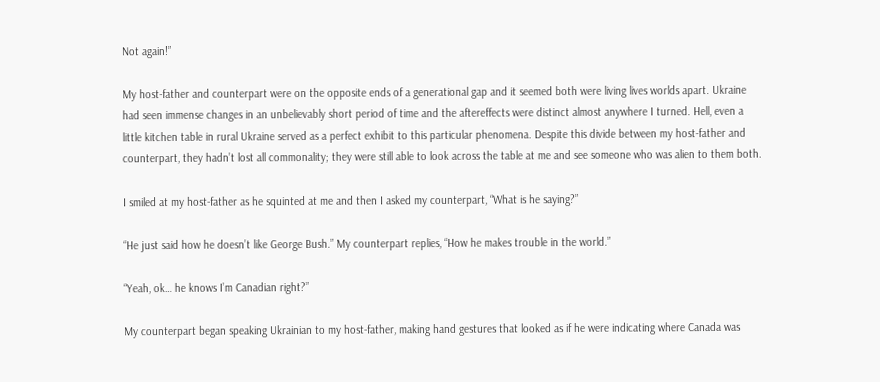Not again!”

My host-father and counterpart were on the opposite ends of a generational gap and it seemed both were living lives worlds apart. Ukraine had seen immense changes in an unbelievably short period of time and the aftereffects were distinct almost anywhere I turned. Hell, even a little kitchen table in rural Ukraine served as a perfect exhibit to this particular phenomena. Despite this divide between my host-father and counterpart, they hadn’t lost all commonality; they were still able to look across the table at me and see someone who was alien to them both.

I smiled at my host-father as he squinted at me and then I asked my counterpart, “What is he saying?”

“He just said how he doesn’t like George Bush.” My counterpart replies, “How he makes trouble in the world.”

“Yeah, ok… he knows I’m Canadian right?”

My counterpart began speaking Ukrainian to my host-father, making hand gestures that looked as if he were indicating where Canada was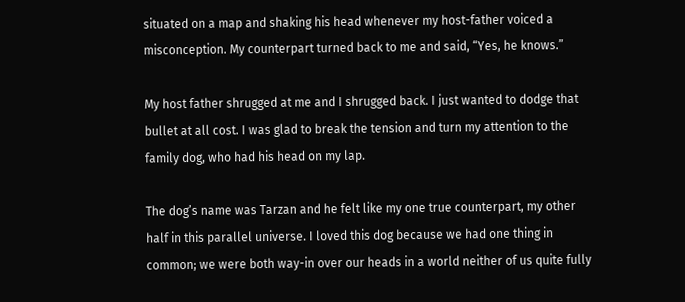situated on a map and shaking his head whenever my host-father voiced a misconception. My counterpart turned back to me and said, “Yes, he knows.”

My host father shrugged at me and I shrugged back. I just wanted to dodge that bullet at all cost. I was glad to break the tension and turn my attention to the family dog, who had his head on my lap.

The dog’s name was Tarzan and he felt like my one true counterpart, my other half in this parallel universe. I loved this dog because we had one thing in common; we were both way-in over our heads in a world neither of us quite fully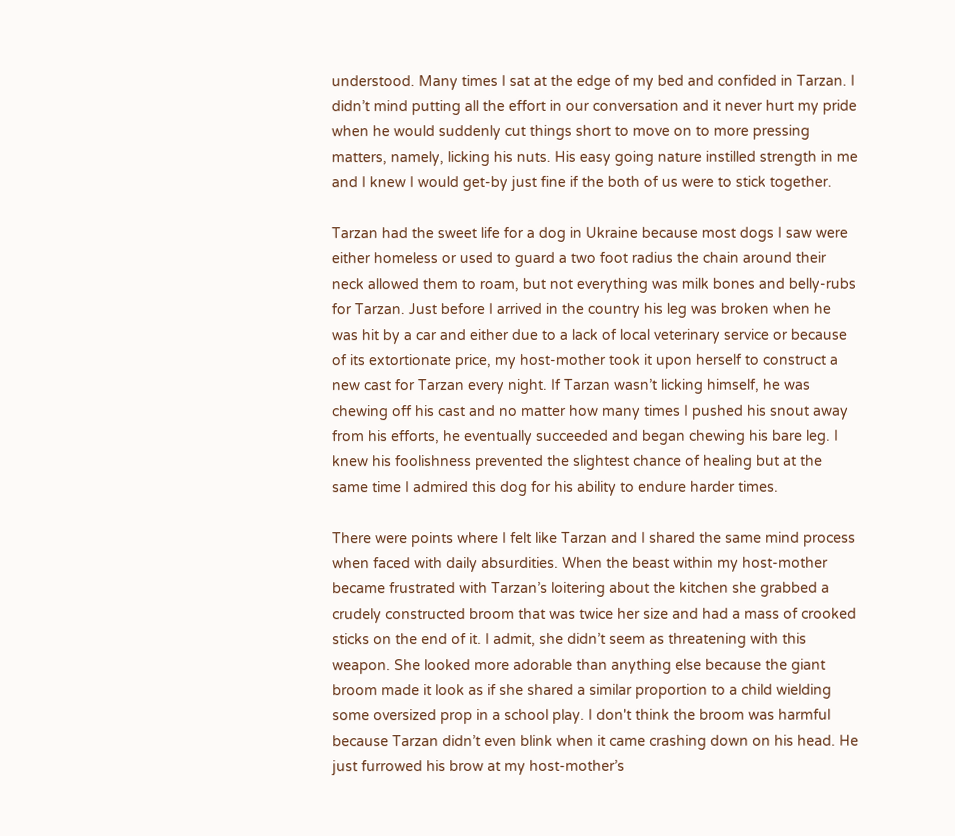understood. Many times I sat at the edge of my bed and confided in Tarzan. I didn’t mind putting all the effort in our conversation and it never hurt my pride when he would suddenly cut things short to move on to more pressing matters, namely, licking his nuts. His easy going nature instilled strength in me and I knew I would get-by just fine if the both of us were to stick together.

Tarzan had the sweet life for a dog in Ukraine because most dogs I saw were either homeless or used to guard a two foot radius the chain around their neck allowed them to roam, but not everything was milk bones and belly-rubs for Tarzan. Just before I arrived in the country his leg was broken when he was hit by a car and either due to a lack of local veterinary service or because of its extortionate price, my host-mother took it upon herself to construct a new cast for Tarzan every night. If Tarzan wasn’t licking himself, he was chewing off his cast and no matter how many times I pushed his snout away from his efforts, he eventually succeeded and began chewing his bare leg. I knew his foolishness prevented the slightest chance of healing but at the same time I admired this dog for his ability to endure harder times.

There were points where I felt like Tarzan and I shared the same mind process when faced with daily absurdities. When the beast within my host-mother became frustrated with Tarzan’s loitering about the kitchen she grabbed a crudely constructed broom that was twice her size and had a mass of crooked sticks on the end of it. I admit, she didn’t seem as threatening with this weapon. She looked more adorable than anything else because the giant broom made it look as if she shared a similar proportion to a child wielding some oversized prop in a school play. I don't think the broom was harmful because Tarzan didn’t even blink when it came crashing down on his head. He just furrowed his brow at my host-mother’s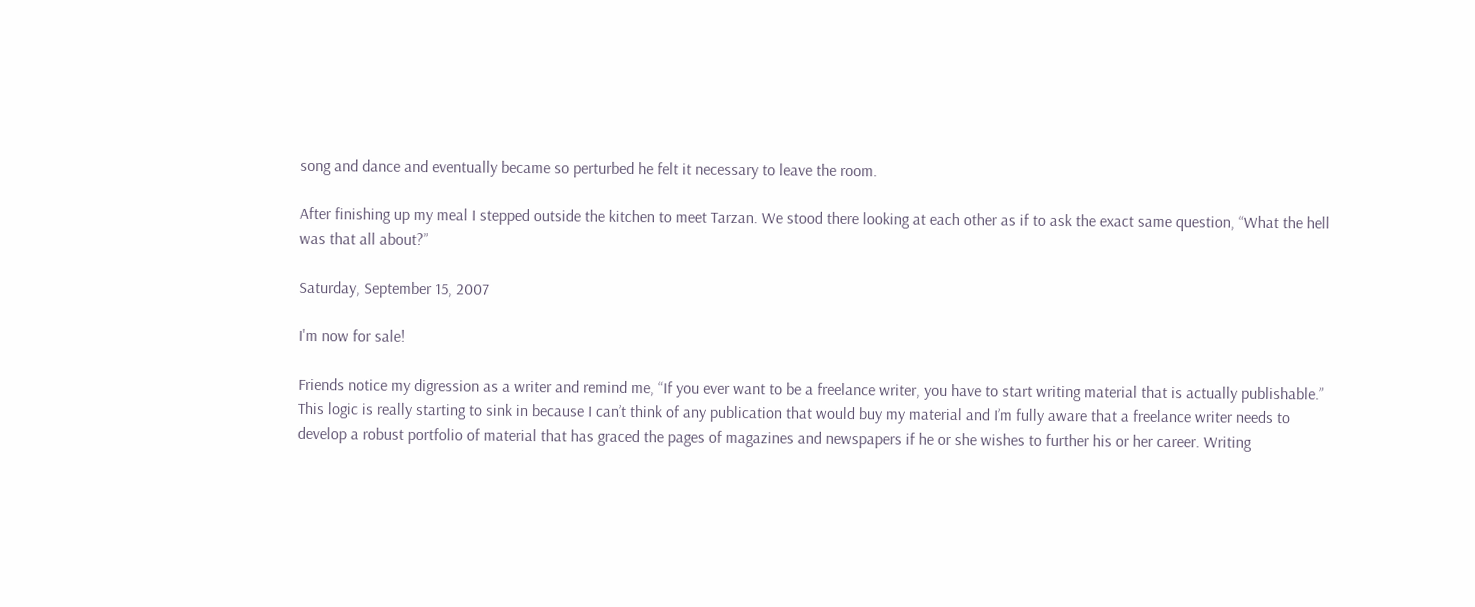song and dance and eventually became so perturbed he felt it necessary to leave the room.

After finishing up my meal I stepped outside the kitchen to meet Tarzan. We stood there looking at each other as if to ask the exact same question, “What the hell was that all about?”

Saturday, September 15, 2007

I'm now for sale!

Friends notice my digression as a writer and remind me, “If you ever want to be a freelance writer, you have to start writing material that is actually publishable.” This logic is really starting to sink in because I can’t think of any publication that would buy my material and I’m fully aware that a freelance writer needs to develop a robust portfolio of material that has graced the pages of magazines and newspapers if he or she wishes to further his or her career. Writing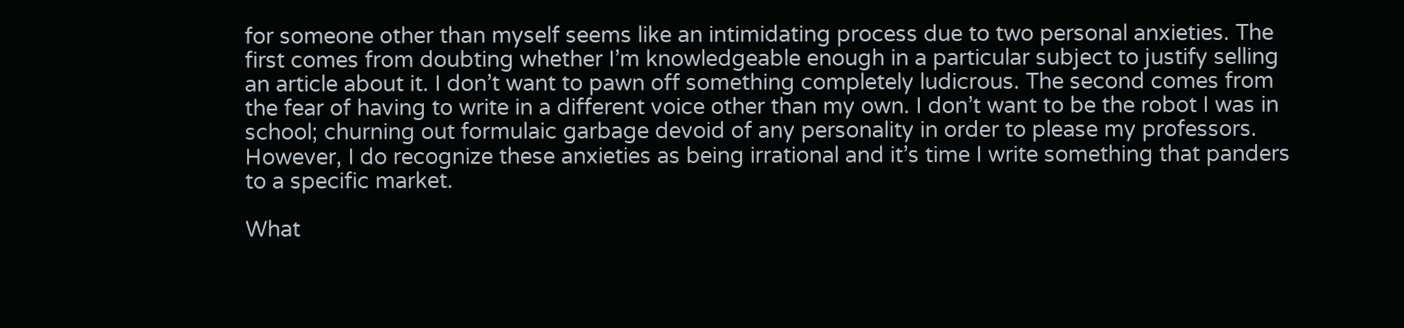for someone other than myself seems like an intimidating process due to two personal anxieties. The first comes from doubting whether I’m knowledgeable enough in a particular subject to justify selling an article about it. I don’t want to pawn off something completely ludicrous. The second comes from the fear of having to write in a different voice other than my own. I don’t want to be the robot I was in school; churning out formulaic garbage devoid of any personality in order to please my professors. However, I do recognize these anxieties as being irrational and it’s time I write something that panders to a specific market.

What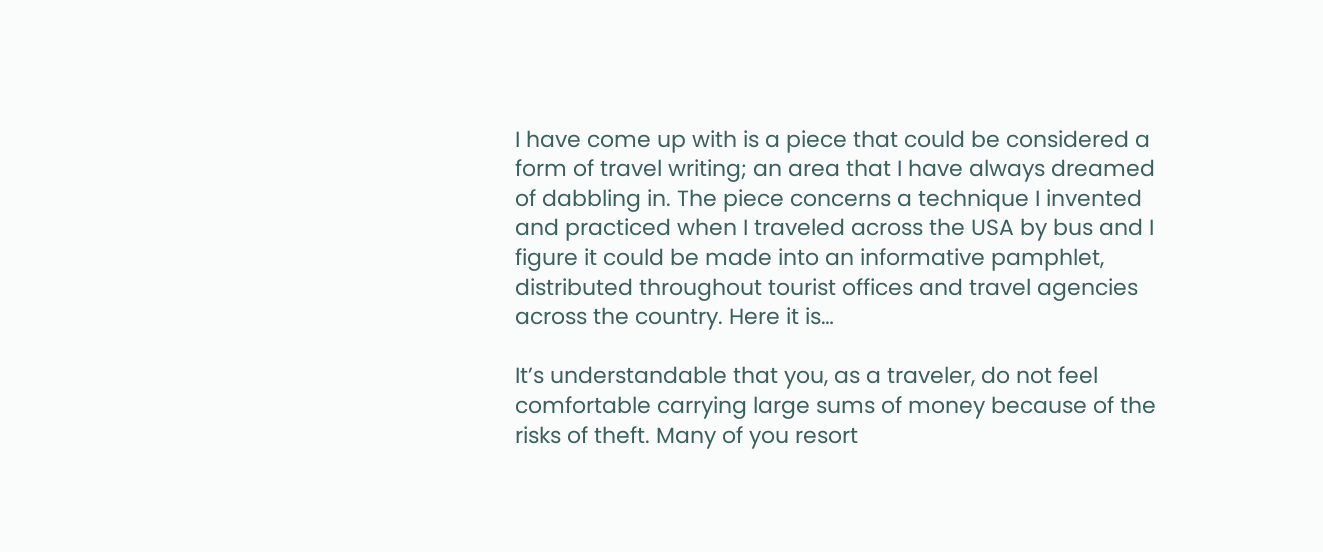I have come up with is a piece that could be considered a form of travel writing; an area that I have always dreamed of dabbling in. The piece concerns a technique I invented and practiced when I traveled across the USA by bus and I figure it could be made into an informative pamphlet, distributed throughout tourist offices and travel agencies across the country. Here it is…

It’s understandable that you, as a traveler, do not feel comfortable carrying large sums of money because of the risks of theft. Many of you resort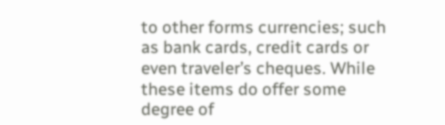to other forms currencies; such as bank cards, credit cards or even traveler’s cheques. While these items do offer some degree of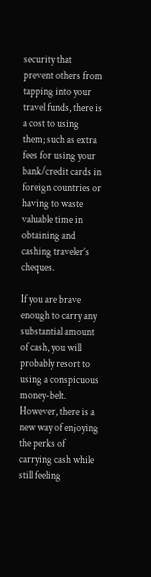security that prevent others from tapping into your travel funds, there is a cost to using them; such as extra fees for using your bank/credit cards in foreign countries or having to waste valuable time in obtaining and cashing traveler’s cheques.

If you are brave enough to carry any substantial amount of cash, you will probably resort to using a conspicuous money-belt. However, there is a new way of enjoying the perks of carrying cash while still feeling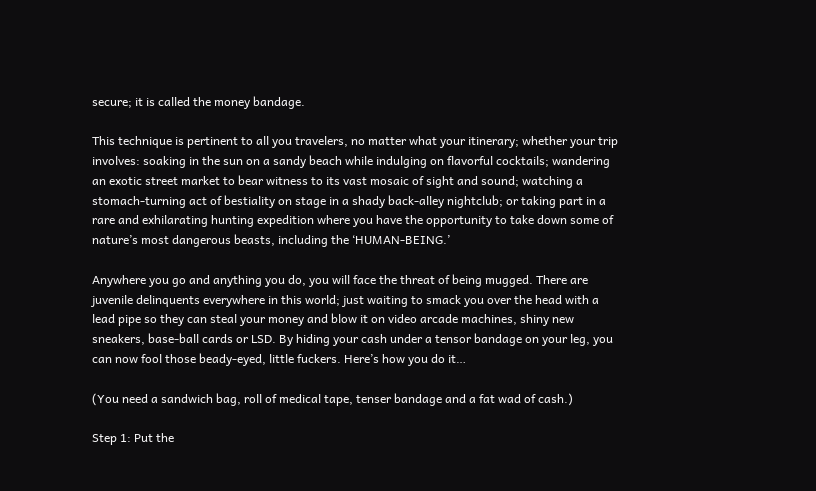secure; it is called the money bandage.

This technique is pertinent to all you travelers, no matter what your itinerary; whether your trip involves: soaking in the sun on a sandy beach while indulging on flavorful cocktails; wandering an exotic street market to bear witness to its vast mosaic of sight and sound; watching a stomach-turning act of bestiality on stage in a shady back-alley nightclub; or taking part in a rare and exhilarating hunting expedition where you have the opportunity to take down some of nature’s most dangerous beasts, including the ‘HUMAN-BEING.’

Anywhere you go and anything you do, you will face the threat of being mugged. There are juvenile delinquents everywhere in this world; just waiting to smack you over the head with a lead pipe so they can steal your money and blow it on video arcade machines, shiny new sneakers, base-ball cards or LSD. By hiding your cash under a tensor bandage on your leg, you can now fool those beady-eyed, little fuckers. Here’s how you do it…

(You need a sandwich bag, roll of medical tape, tenser bandage and a fat wad of cash.)

Step 1: Put the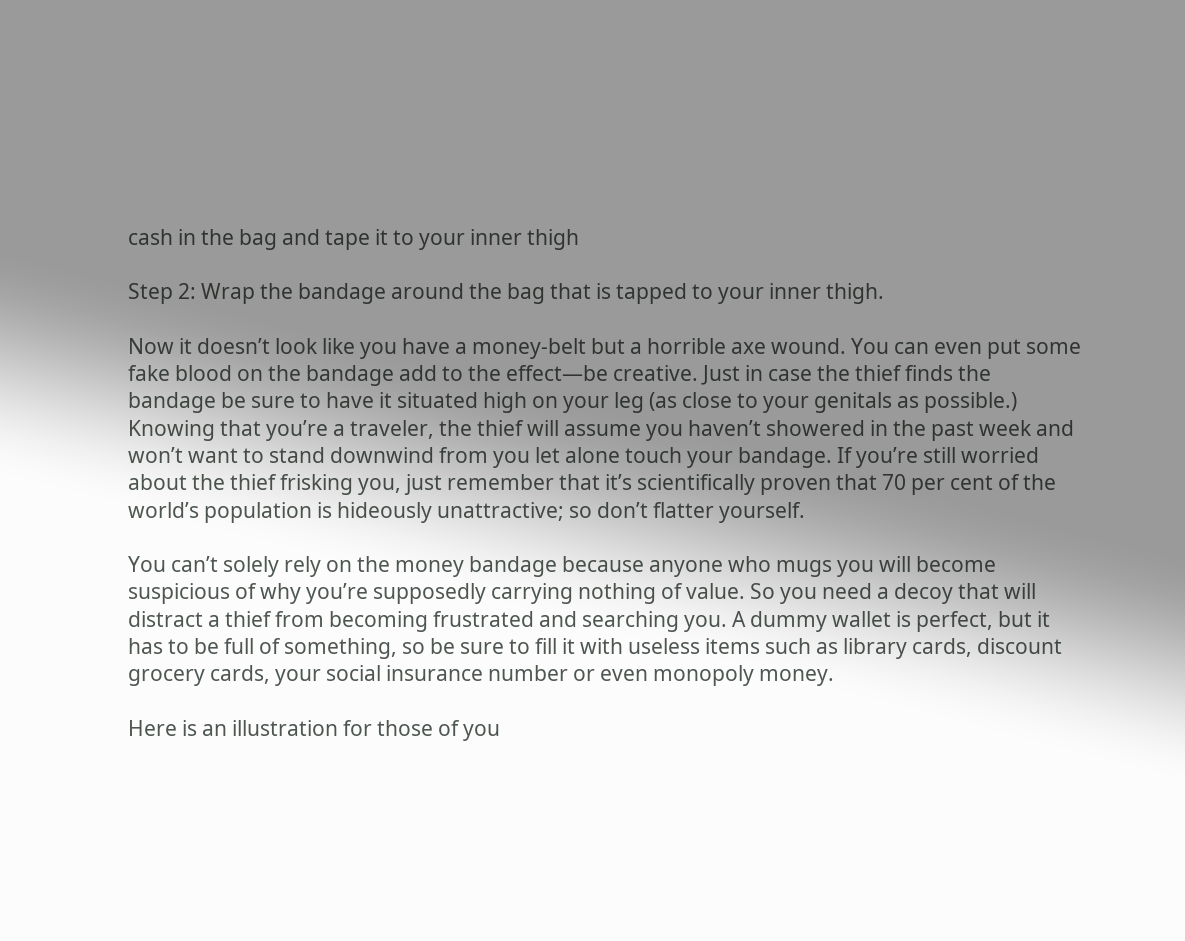cash in the bag and tape it to your inner thigh

Step 2: Wrap the bandage around the bag that is tapped to your inner thigh.

Now it doesn’t look like you have a money-belt but a horrible axe wound. You can even put some fake blood on the bandage add to the effect—be creative. Just in case the thief finds the bandage be sure to have it situated high on your leg (as close to your genitals as possible.) Knowing that you’re a traveler, the thief will assume you haven’t showered in the past week and won’t want to stand downwind from you let alone touch your bandage. If you’re still worried about the thief frisking you, just remember that it’s scientifically proven that 70 per cent of the world’s population is hideously unattractive; so don’t flatter yourself.

You can’t solely rely on the money bandage because anyone who mugs you will become suspicious of why you’re supposedly carrying nothing of value. So you need a decoy that will distract a thief from becoming frustrated and searching you. A dummy wallet is perfect, but it has to be full of something, so be sure to fill it with useless items such as library cards, discount grocery cards, your social insurance number or even monopoly money.

Here is an illustration for those of you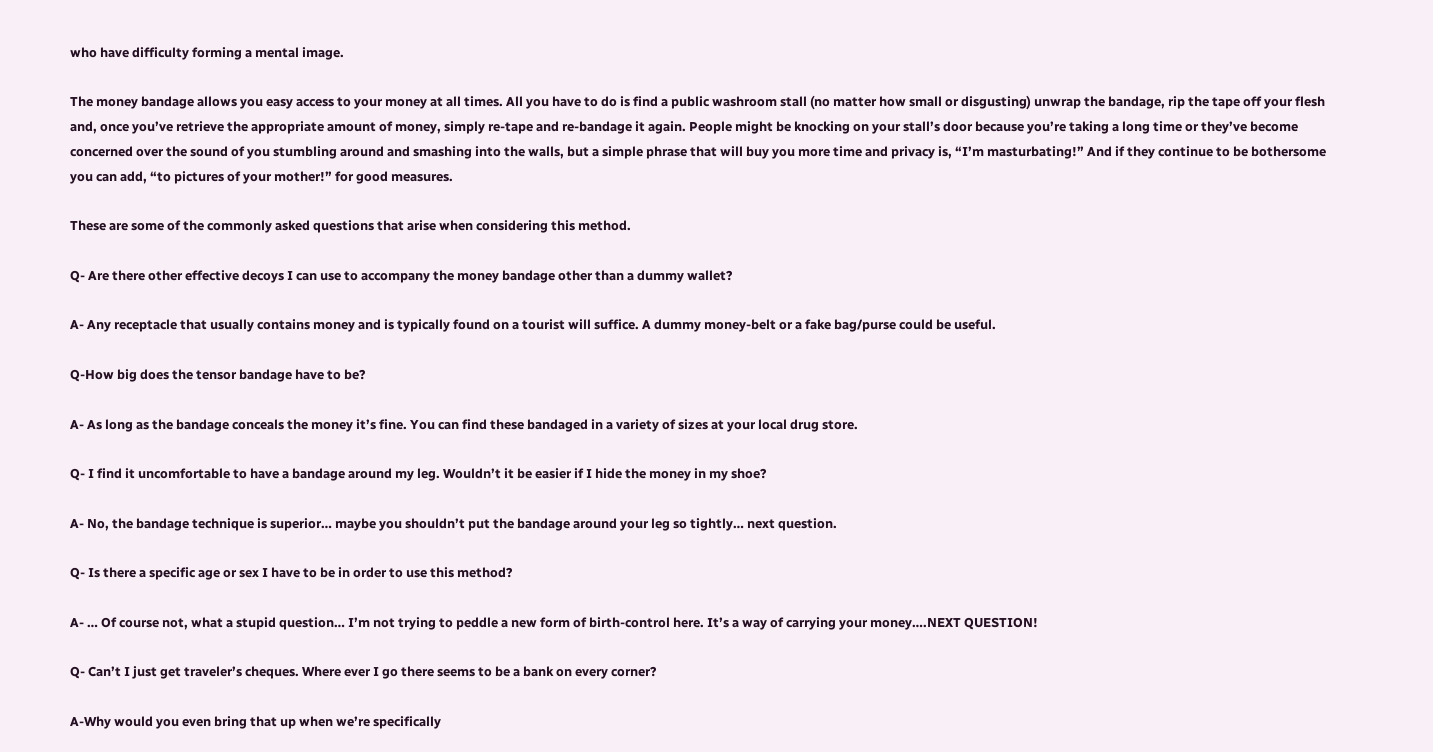who have difficulty forming a mental image.

The money bandage allows you easy access to your money at all times. All you have to do is find a public washroom stall (no matter how small or disgusting) unwrap the bandage, rip the tape off your flesh and, once you’ve retrieve the appropriate amount of money, simply re-tape and re-bandage it again. People might be knocking on your stall’s door because you’re taking a long time or they’ve become concerned over the sound of you stumbling around and smashing into the walls, but a simple phrase that will buy you more time and privacy is, “I’m masturbating!” And if they continue to be bothersome you can add, “to pictures of your mother!” for good measures.

These are some of the commonly asked questions that arise when considering this method.

Q- Are there other effective decoys I can use to accompany the money bandage other than a dummy wallet?

A- Any receptacle that usually contains money and is typically found on a tourist will suffice. A dummy money-belt or a fake bag/purse could be useful.

Q-How big does the tensor bandage have to be?

A- As long as the bandage conceals the money it’s fine. You can find these bandaged in a variety of sizes at your local drug store.

Q- I find it uncomfortable to have a bandage around my leg. Wouldn’t it be easier if I hide the money in my shoe?

A- No, the bandage technique is superior… maybe you shouldn’t put the bandage around your leg so tightly… next question.

Q- Is there a specific age or sex I have to be in order to use this method?

A- … Of course not, what a stupid question… I’m not trying to peddle a new form of birth-control here. It’s a way of carrying your money….NEXT QUESTION!

Q- Can’t I just get traveler’s cheques. Where ever I go there seems to be a bank on every corner?

A-Why would you even bring that up when we’re specifically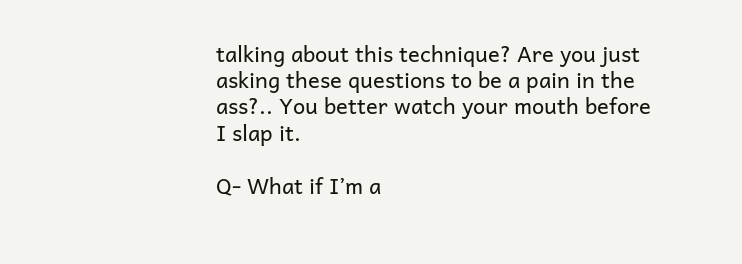talking about this technique? Are you just asking these questions to be a pain in the ass?.. You better watch your mouth before I slap it.

Q- What if I’m a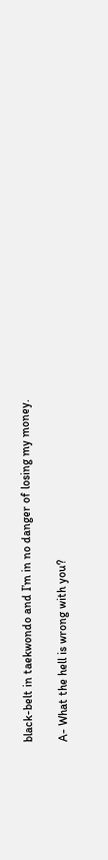black-belt in taekwondo and I’m in no danger of losing my money.

A- What the hell is wrong with you?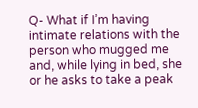Q- What if I’m having intimate relations with the person who mugged me and, while lying in bed, she or he asks to take a peak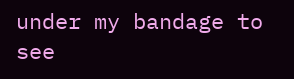under my bandage to see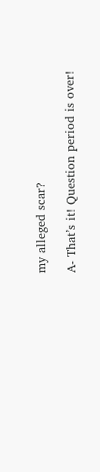my alleged scar?

A- That’s it! Question period is over!